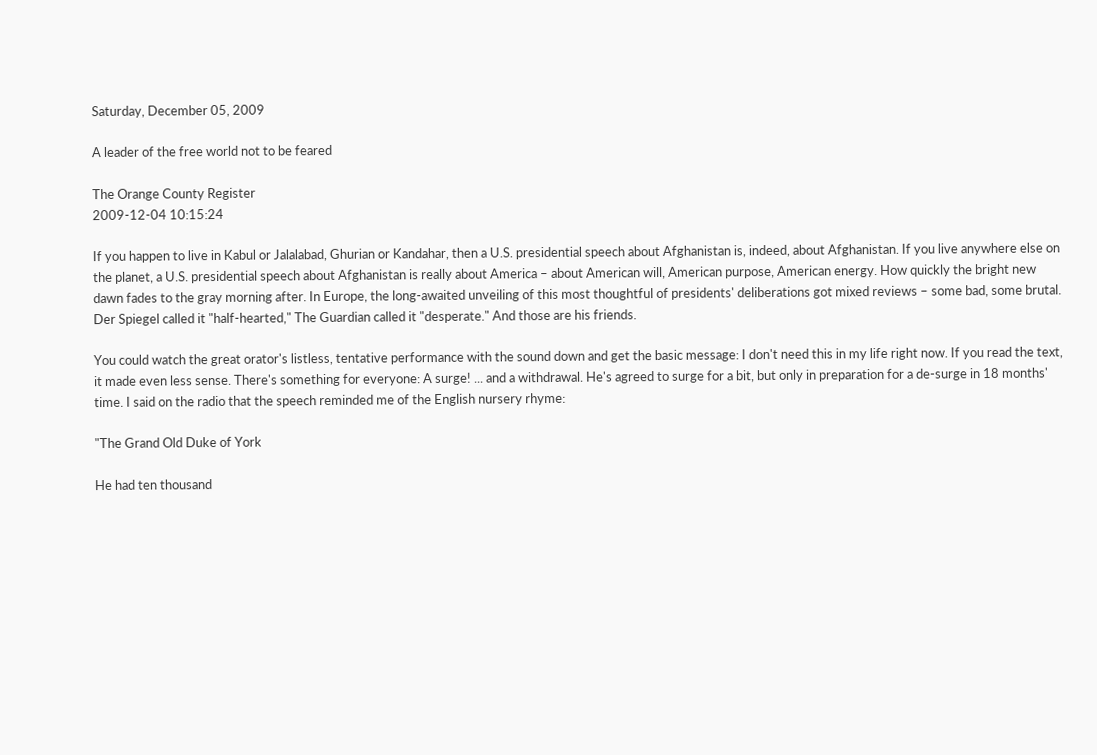Saturday, December 05, 2009

A leader of the free world not to be feared

The Orange County Register
2009-12-04 10:15:24

If you happen to live in Kabul or Jalalabad, Ghurian or Kandahar, then a U.S. presidential speech about Afghanistan is, indeed, about Afghanistan. If you live anywhere else on the planet, a U.S. presidential speech about Afghanistan is really about America – about American will, American purpose, American energy. How quickly the bright new dawn fades to the gray morning after. In Europe, the long-awaited unveiling of this most thoughtful of presidents' deliberations got mixed reviews – some bad, some brutal. Der Spiegel called it "half-hearted," The Guardian called it "desperate." And those are his friends.

You could watch the great orator's listless, tentative performance with the sound down and get the basic message: I don't need this in my life right now. If you read the text, it made even less sense. There's something for everyone: A surge! ... and a withdrawal. He's agreed to surge for a bit, but only in preparation for a de-surge in 18 months' time. I said on the radio that the speech reminded me of the English nursery rhyme:

"The Grand Old Duke of York

He had ten thousand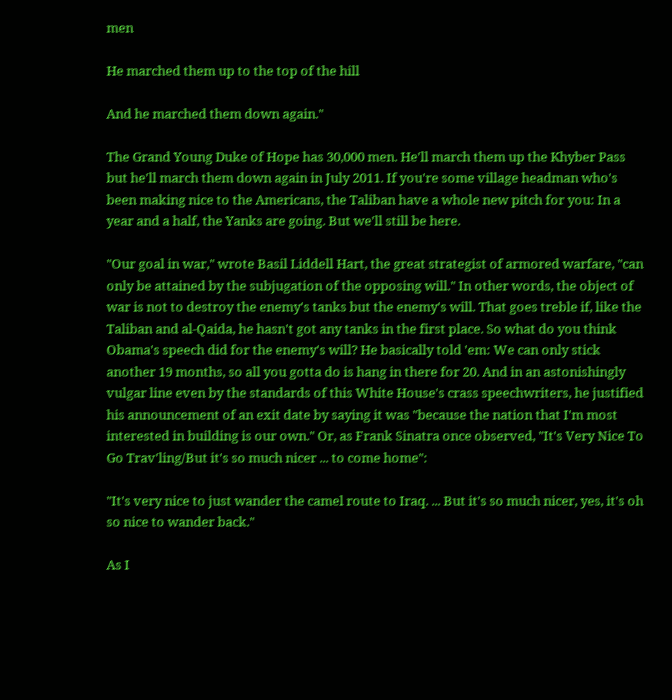men

He marched them up to the top of the hill

And he marched them down again."

The Grand Young Duke of Hope has 30,000 men. He'll march them up the Khyber Pass but he'll march them down again in July 2011. If you're some village headman who's been making nice to the Americans, the Taliban have a whole new pitch for you: In a year and a half, the Yanks are going. But we'll still be here.

"Our goal in war," wrote Basil Liddell Hart, the great strategist of armored warfare, "can only be attained by the subjugation of the opposing will." In other words, the object of war is not to destroy the enemy's tanks but the enemy's will. That goes treble if, like the Taliban and al-Qaida, he hasn't got any tanks in the first place. So what do you think Obama's speech did for the enemy's will? He basically told 'em: We can only stick another 19 months, so all you gotta do is hang in there for 20. And in an astonishingly vulgar line even by the standards of this White House's crass speechwriters, he justified his announcement of an exit date by saying it was "because the nation that I'm most interested in building is our own." Or, as Frank Sinatra once observed, "It's Very Nice To Go Trav'ling/But it's so much nicer ... to come home":

"It's very nice to just wander the camel route to Iraq. ... But it's so much nicer, yes, it's oh so nice to wander back."

As I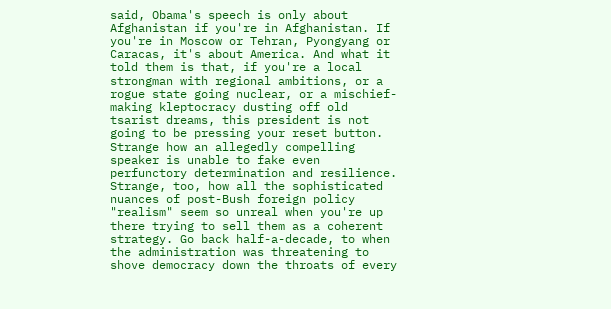said, Obama's speech is only about Afghanistan if you're in Afghanistan. If you're in Moscow or Tehran, Pyongyang or Caracas, it's about America. And what it told them is that, if you're a local strongman with regional ambitions, or a rogue state going nuclear, or a mischief-making kleptocracy dusting off old tsarist dreams, this president is not going to be pressing your reset button. Strange how an allegedly compelling speaker is unable to fake even perfunctory determination and resilience.
Strange, too, how all the sophisticated nuances of post-Bush foreign policy "realism" seem so unreal when you're up there trying to sell them as a coherent strategy. Go back half-a-decade, to when the administration was threatening to shove democracy down the throats of every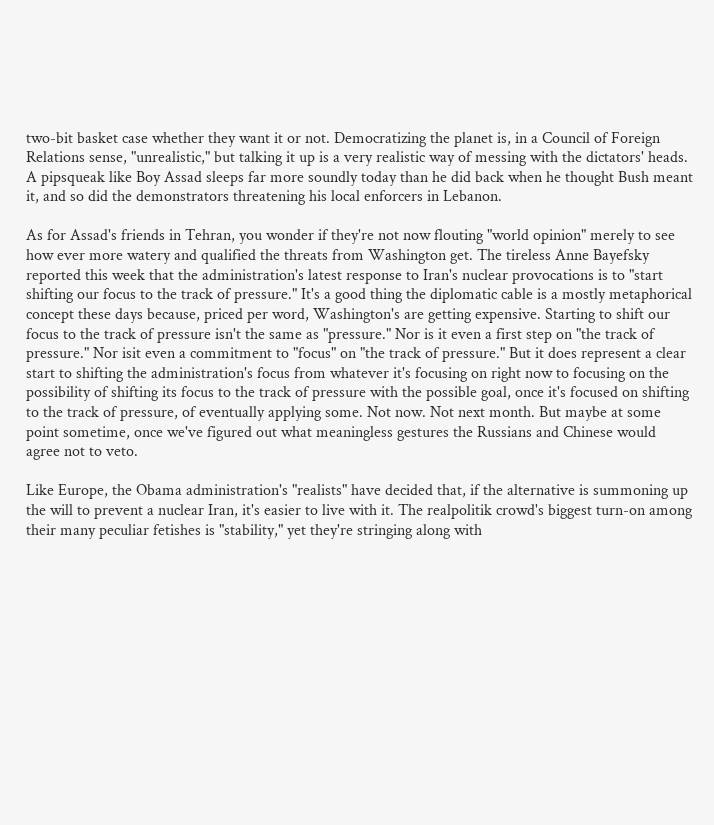two-bit basket case whether they want it or not. Democratizing the planet is, in a Council of Foreign Relations sense, "unrealistic," but talking it up is a very realistic way of messing with the dictators' heads. A pipsqueak like Boy Assad sleeps far more soundly today than he did back when he thought Bush meant it, and so did the demonstrators threatening his local enforcers in Lebanon.

As for Assad's friends in Tehran, you wonder if they're not now flouting "world opinion" merely to see how ever more watery and qualified the threats from Washington get. The tireless Anne Bayefsky reported this week that the administration's latest response to Iran's nuclear provocations is to "start shifting our focus to the track of pressure." It's a good thing the diplomatic cable is a mostly metaphorical concept these days because, priced per word, Washington's are getting expensive. Starting to shift our focus to the track of pressure isn't the same as "pressure." Nor is it even a first step on "the track of pressure." Nor isit even a commitment to "focus" on "the track of pressure." But it does represent a clear start to shifting the administration's focus from whatever it's focusing on right now to focusing on the possibility of shifting its focus to the track of pressure with the possible goal, once it's focused on shifting to the track of pressure, of eventually applying some. Not now. Not next month. But maybe at some point sometime, once we've figured out what meaningless gestures the Russians and Chinese would agree not to veto.

Like Europe, the Obama administration's "realists" have decided that, if the alternative is summoning up the will to prevent a nuclear Iran, it's easier to live with it. The realpolitik crowd's biggest turn-on among their many peculiar fetishes is "stability," yet they're stringing along with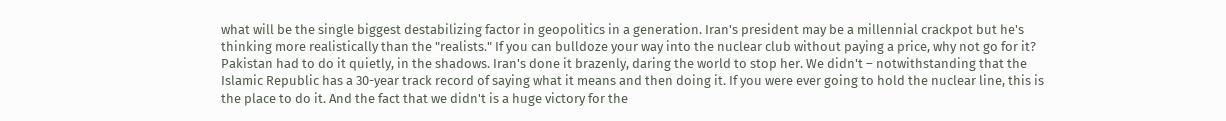what will be the single biggest destabilizing factor in geopolitics in a generation. Iran's president may be a millennial crackpot but he's thinking more realistically than the "realists." If you can bulldoze your way into the nuclear club without paying a price, why not go for it? Pakistan had to do it quietly, in the shadows. Iran's done it brazenly, daring the world to stop her. We didn't – notwithstanding that the Islamic Republic has a 30-year track record of saying what it means and then doing it. If you were ever going to hold the nuclear line, this is the place to do it. And the fact that we didn't is a huge victory for the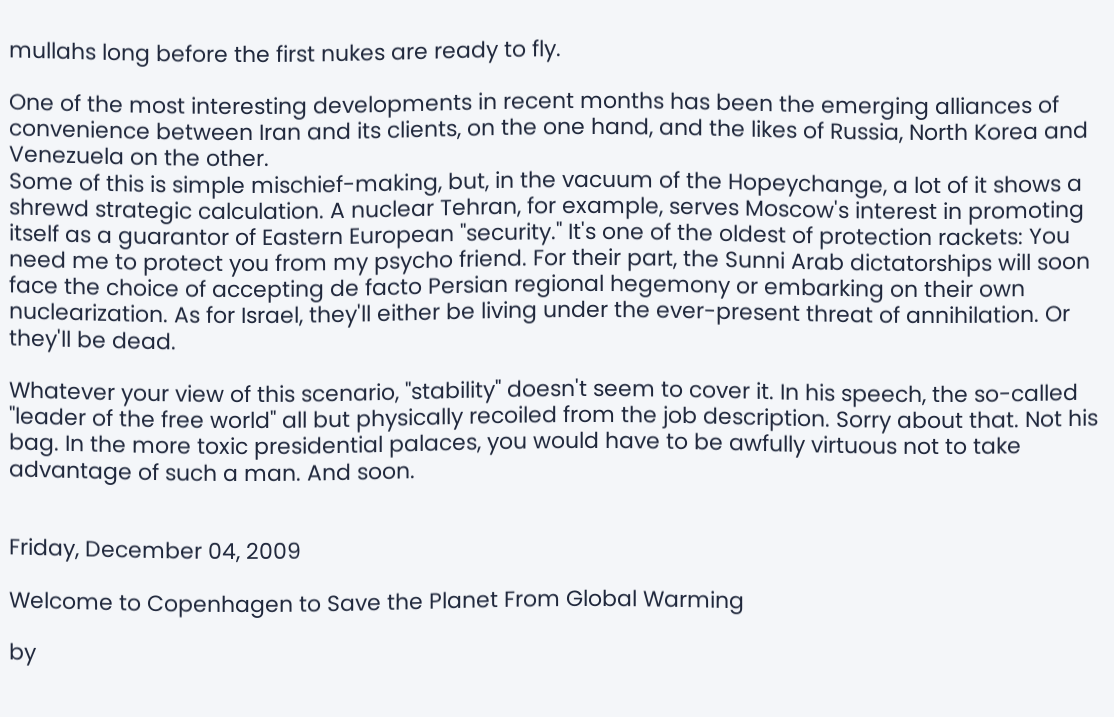mullahs long before the first nukes are ready to fly.

One of the most interesting developments in recent months has been the emerging alliances of convenience between Iran and its clients, on the one hand, and the likes of Russia, North Korea and Venezuela on the other.
Some of this is simple mischief-making, but, in the vacuum of the Hopeychange, a lot of it shows a shrewd strategic calculation. A nuclear Tehran, for example, serves Moscow's interest in promoting itself as a guarantor of Eastern European "security." It's one of the oldest of protection rackets: You need me to protect you from my psycho friend. For their part, the Sunni Arab dictatorships will soon face the choice of accepting de facto Persian regional hegemony or embarking on their own nuclearization. As for Israel, they'll either be living under the ever-present threat of annihilation. Or they'll be dead.

Whatever your view of this scenario, "stability" doesn't seem to cover it. In his speech, the so-called "leader of the free world" all but physically recoiled from the job description. Sorry about that. Not his bag. In the more toxic presidential palaces, you would have to be awfully virtuous not to take advantage of such a man. And soon.


Friday, December 04, 2009

Welcome to Copenhagen to Save the Planet From Global Warming

by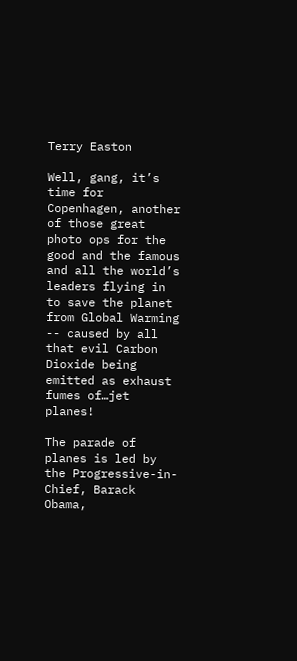Terry Easton

Well, gang, it’s time for Copenhagen, another of those great photo ops for the good and the famous and all the world’s leaders flying in to save the planet from Global Warming -- caused by all that evil Carbon Dioxide being emitted as exhaust fumes of…jet planes!

The parade of planes is led by the Progressive-in-Chief, Barack Obama,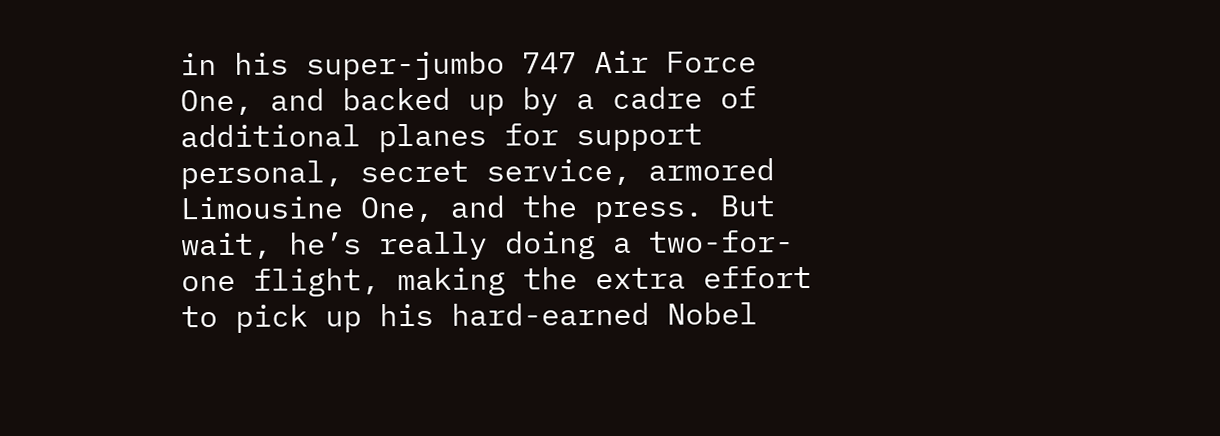in his super-jumbo 747 Air Force One, and backed up by a cadre of additional planes for support personal, secret service, armored Limousine One, and the press. But wait, he’s really doing a two-for-one flight, making the extra effort to pick up his hard-earned Nobel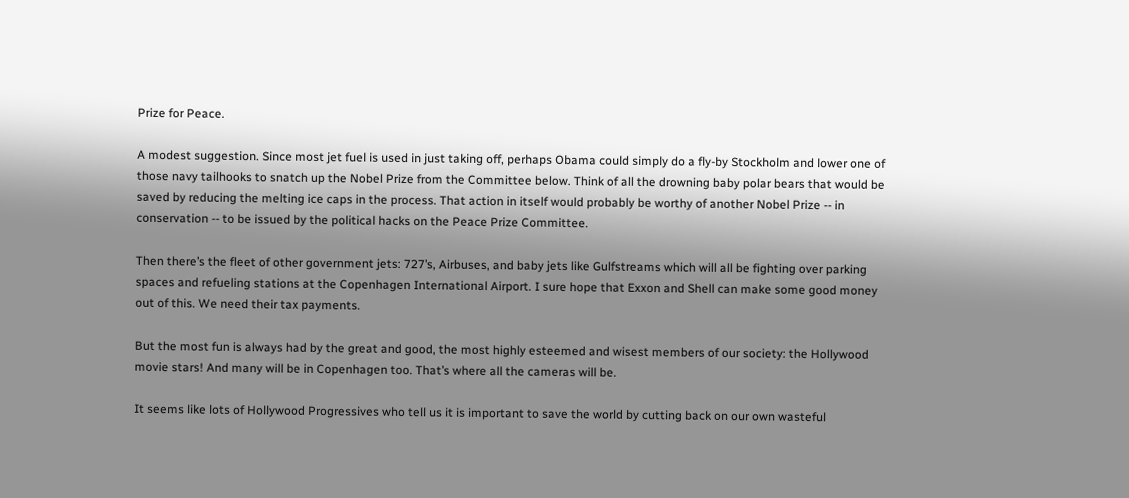Prize for Peace.

A modest suggestion. Since most jet fuel is used in just taking off, perhaps Obama could simply do a fly-by Stockholm and lower one of those navy tailhooks to snatch up the Nobel Prize from the Committee below. Think of all the drowning baby polar bears that would be saved by reducing the melting ice caps in the process. That action in itself would probably be worthy of another Nobel Prize -- in conservation -- to be issued by the political hacks on the Peace Prize Committee.

Then there’s the fleet of other government jets: 727’s, Airbuses, and baby jets like Gulfstreams which will all be fighting over parking spaces and refueling stations at the Copenhagen International Airport. I sure hope that Exxon and Shell can make some good money out of this. We need their tax payments.

But the most fun is always had by the great and good, the most highly esteemed and wisest members of our society: the Hollywood movie stars! And many will be in Copenhagen too. That’s where all the cameras will be.

It seems like lots of Hollywood Progressives who tell us it is important to save the world by cutting back on our own wasteful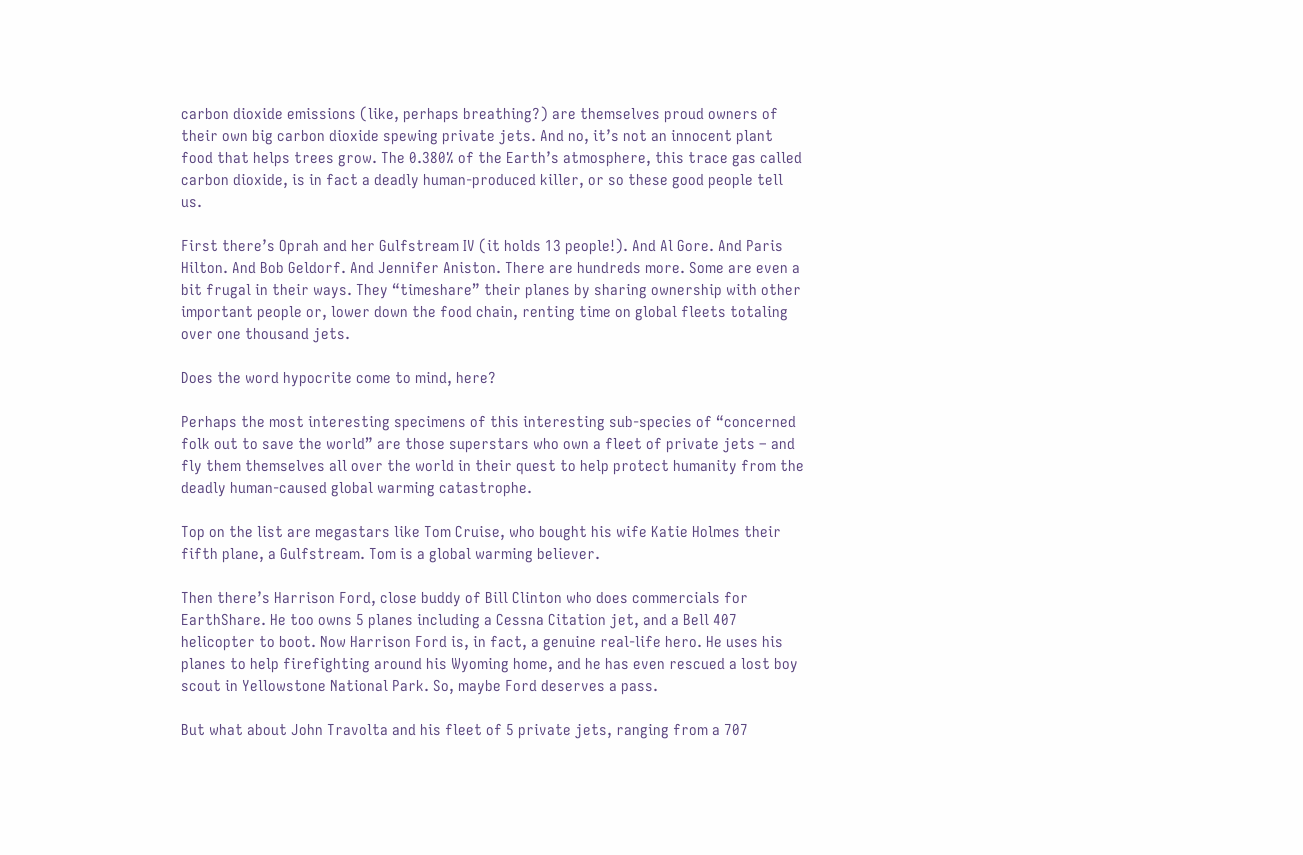carbon dioxide emissions (like, perhaps breathing?) are themselves proud owners of their own big carbon dioxide spewing private jets. And no, it’s not an innocent plant food that helps trees grow. The 0.380% of the Earth’s atmosphere, this trace gas called carbon dioxide, is in fact a deadly human-produced killer, or so these good people tell us.

First there’s Oprah and her Gulfstream IV (it holds 13 people!). And Al Gore. And Paris Hilton. And Bob Geldorf. And Jennifer Aniston. There are hundreds more. Some are even a bit frugal in their ways. They “timeshare” their planes by sharing ownership with other important people or, lower down the food chain, renting time on global fleets totaling over one thousand jets.

Does the word hypocrite come to mind, here?

Perhaps the most interesting specimens of this interesting sub-species of “concerned folk out to save the world” are those superstars who own a fleet of private jets – and fly them themselves all over the world in their quest to help protect humanity from the deadly human-caused global warming catastrophe.

Top on the list are megastars like Tom Cruise, who bought his wife Katie Holmes their fifth plane, a Gulfstream. Tom is a global warming believer.

Then there’s Harrison Ford, close buddy of Bill Clinton who does commercials for EarthShare. He too owns 5 planes including a Cessna Citation jet, and a Bell 407 helicopter to boot. Now Harrison Ford is, in fact, a genuine real-life hero. He uses his planes to help firefighting around his Wyoming home, and he has even rescued a lost boy scout in Yellowstone National Park. So, maybe Ford deserves a pass.

But what about John Travolta and his fleet of 5 private jets, ranging from a 707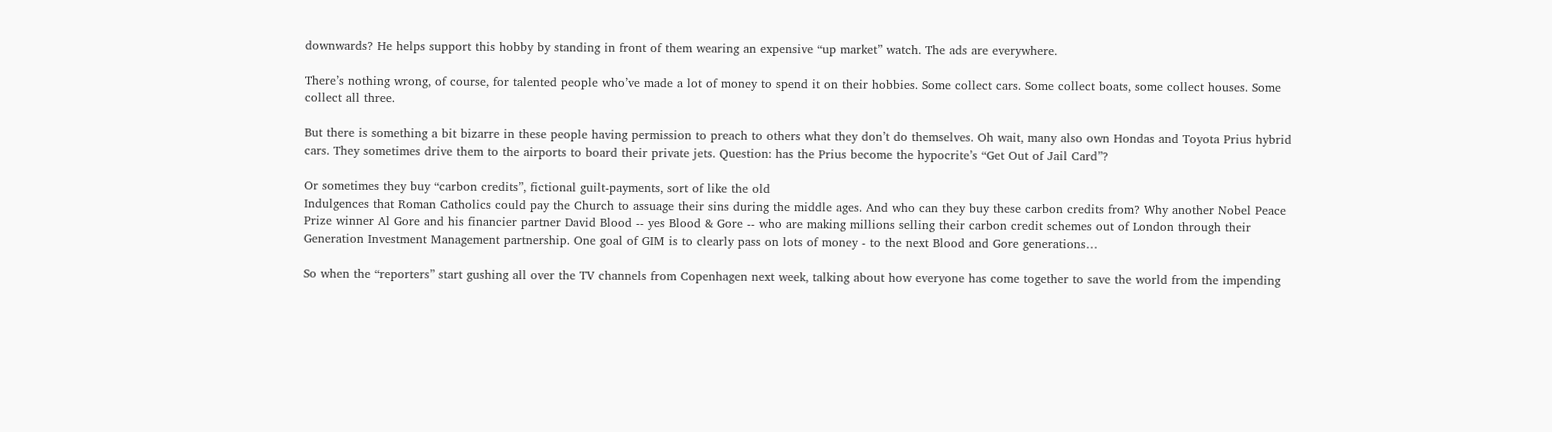downwards? He helps support this hobby by standing in front of them wearing an expensive “up market” watch. The ads are everywhere.

There’s nothing wrong, of course, for talented people who’ve made a lot of money to spend it on their hobbies. Some collect cars. Some collect boats, some collect houses. Some collect all three.

But there is something a bit bizarre in these people having permission to preach to others what they don’t do themselves. Oh wait, many also own Hondas and Toyota Prius hybrid cars. They sometimes drive them to the airports to board their private jets. Question: has the Prius become the hypocrite’s “Get Out of Jail Card”?

Or sometimes they buy “carbon credits”, fictional guilt-payments, sort of like the old
Indulgences that Roman Catholics could pay the Church to assuage their sins during the middle ages. And who can they buy these carbon credits from? Why another Nobel Peace Prize winner Al Gore and his financier partner David Blood -- yes Blood & Gore -- who are making millions selling their carbon credit schemes out of London through their Generation Investment Management partnership. One goal of GIM is to clearly pass on lots of money - to the next Blood and Gore generations…

So when the “reporters” start gushing all over the TV channels from Copenhagen next week, talking about how everyone has come together to save the world from the impending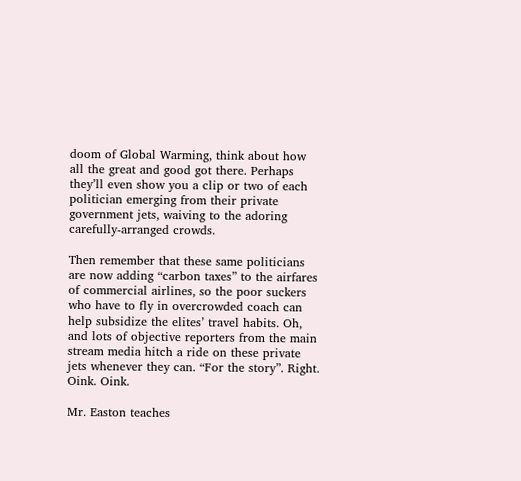doom of Global Warming, think about how all the great and good got there. Perhaps they’ll even show you a clip or two of each politician emerging from their private government jets, waiving to the adoring carefully-arranged crowds.

Then remember that these same politicians are now adding “carbon taxes” to the airfares of commercial airlines, so the poor suckers who have to fly in overcrowded coach can help subsidize the elites’ travel habits. Oh, and lots of objective reporters from the main stream media hitch a ride on these private jets whenever they can. “For the story”. Right. Oink. Oink.

Mr. Easton teaches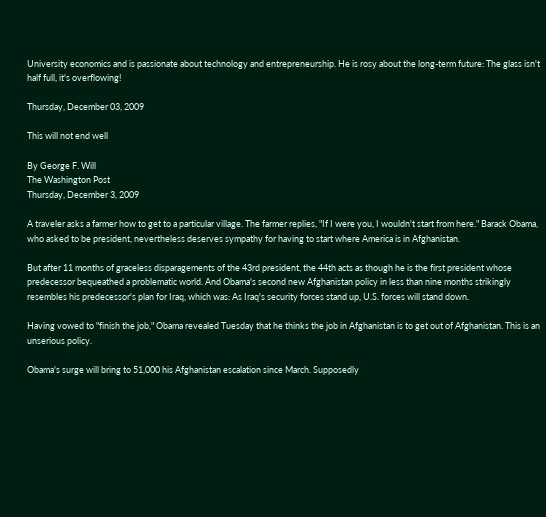University economics and is passionate about technology and entrepreneurship. He is rosy about the long-term future: The glass isn't half full, it's overflowing!

Thursday, December 03, 2009

This will not end well

By George F. Will
The Washington Post
Thursday, December 3, 2009

A traveler asks a farmer how to get to a particular village. The farmer replies, "If I were you, I wouldn't start from here." Barack Obama, who asked to be president, nevertheless deserves sympathy for having to start where America is in Afghanistan.

But after 11 months of graceless disparagements of the 43rd president, the 44th acts as though he is the first president whose predecessor bequeathed a problematic world. And Obama's second new Afghanistan policy in less than nine months strikingly resembles his predecessor's plan for Iraq, which was: As Iraq's security forces stand up, U.S. forces will stand down.

Having vowed to "finish the job," Obama revealed Tuesday that he thinks the job in Afghanistan is to get out of Afghanistan. This is an unserious policy.

Obama's surge will bring to 51,000 his Afghanistan escalation since March. Supposedly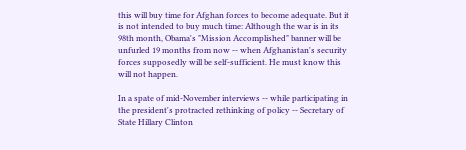this will buy time for Afghan forces to become adequate. But it is not intended to buy much time: Although the war is in its 98th month, Obama's "Mission Accomplished" banner will be unfurled 19 months from now -- when Afghanistan's security forces supposedly will be self-sufficient. He must know this will not happen.

In a spate of mid-November interviews -- while participating in the president's protracted rethinking of policy -- Secretary of State Hillary Clinton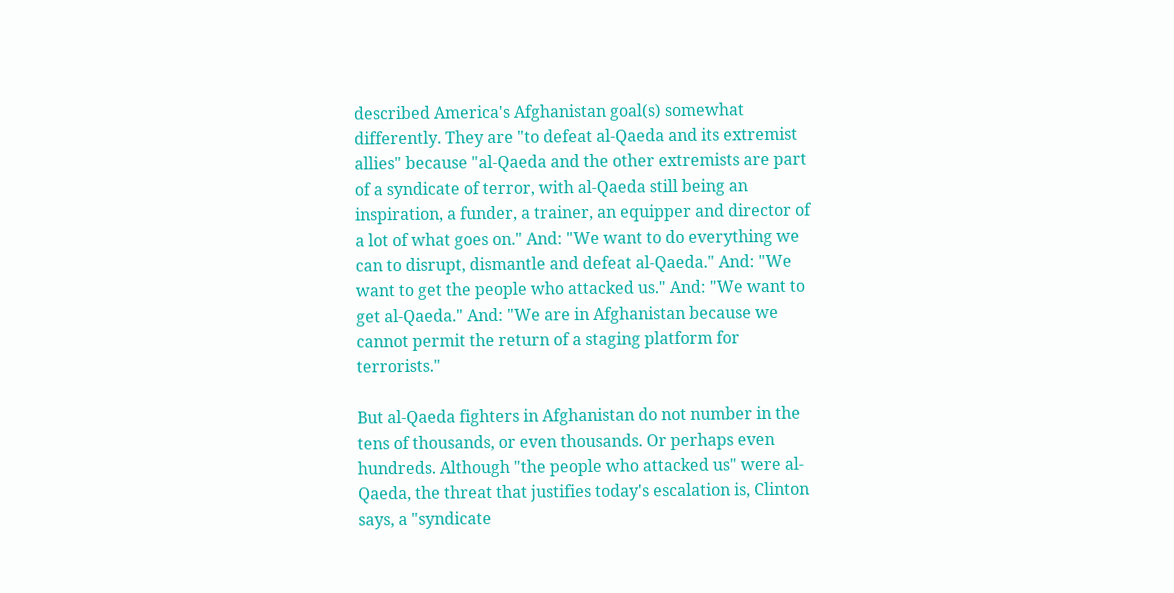described America's Afghanistan goal(s) somewhat differently. They are "to defeat al-Qaeda and its extremist allies" because "al-Qaeda and the other extremists are part of a syndicate of terror, with al-Qaeda still being an inspiration, a funder, a trainer, an equipper and director of a lot of what goes on." And: "We want to do everything we can to disrupt, dismantle and defeat al-Qaeda." And: "We want to get the people who attacked us." And: "We want to get al-Qaeda." And: "We are in Afghanistan because we cannot permit the return of a staging platform for terrorists."

But al-Qaeda fighters in Afghanistan do not number in the tens of thousands, or even thousands. Or perhaps even hundreds. Although "the people who attacked us" were al-Qaeda, the threat that justifies today's escalation is, Clinton says, a "syndicate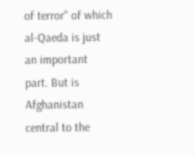of terror" of which al-Qaeda is just an important part. But is Afghanistan central to the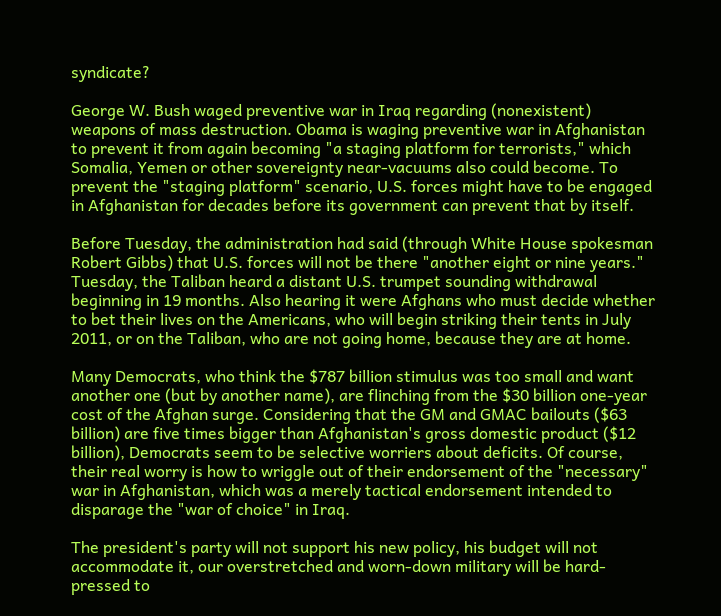syndicate?

George W. Bush waged preventive war in Iraq regarding (nonexistent) weapons of mass destruction. Obama is waging preventive war in Afghanistan to prevent it from again becoming "a staging platform for terrorists," which Somalia, Yemen or other sovereignty near-vacuums also could become. To prevent the "staging platform" scenario, U.S. forces might have to be engaged in Afghanistan for decades before its government can prevent that by itself.

Before Tuesday, the administration had said (through White House spokesman Robert Gibbs) that U.S. forces will not be there "another eight or nine years." Tuesday, the Taliban heard a distant U.S. trumpet sounding withdrawal beginning in 19 months. Also hearing it were Afghans who must decide whether to bet their lives on the Americans, who will begin striking their tents in July 2011, or on the Taliban, who are not going home, because they are at home.

Many Democrats, who think the $787 billion stimulus was too small and want another one (but by another name), are flinching from the $30 billion one-year cost of the Afghan surge. Considering that the GM and GMAC bailouts ($63 billion) are five times bigger than Afghanistan's gross domestic product ($12 billion), Democrats seem to be selective worriers about deficits. Of course, their real worry is how to wriggle out of their endorsement of the "necessary" war in Afghanistan, which was a merely tactical endorsement intended to disparage the "war of choice" in Iraq.

The president's party will not support his new policy, his budget will not accommodate it, our overstretched and worn-down military will be hard-pressed to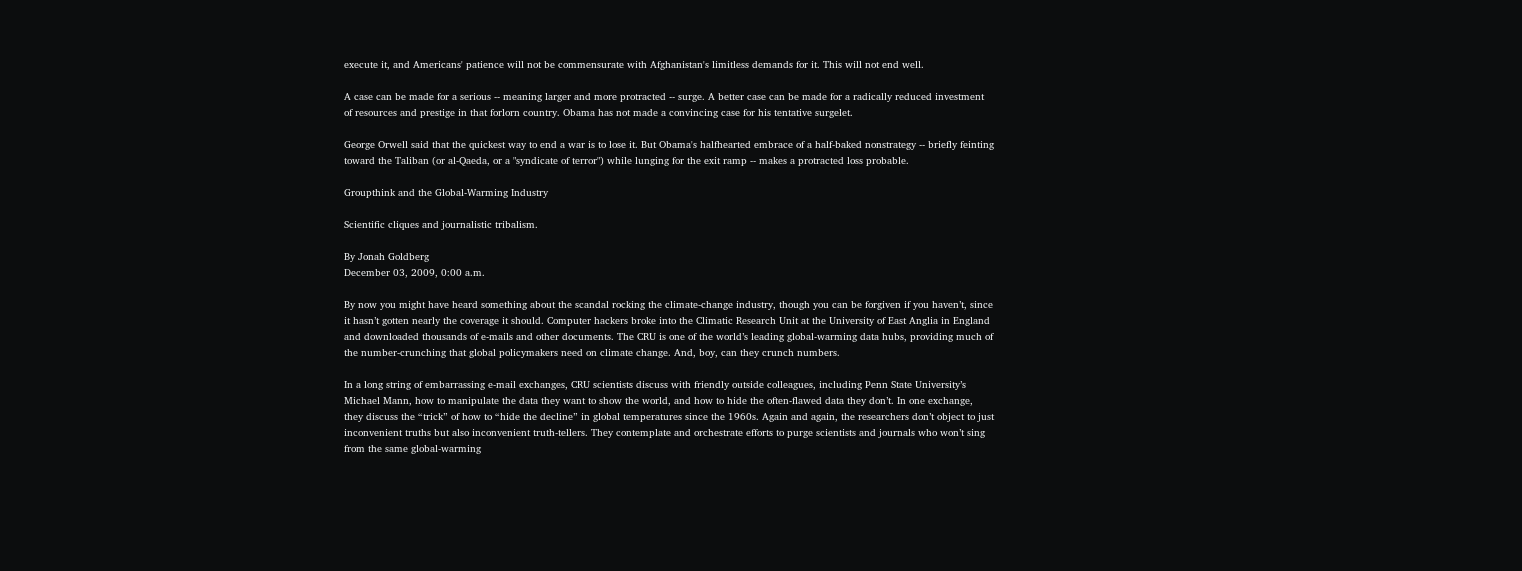execute it, and Americans' patience will not be commensurate with Afghanistan's limitless demands for it. This will not end well.

A case can be made for a serious -- meaning larger and more protracted -- surge. A better case can be made for a radically reduced investment of resources and prestige in that forlorn country. Obama has not made a convincing case for his tentative surgelet.

George Orwell said that the quickest way to end a war is to lose it. But Obama's halfhearted embrace of a half-baked nonstrategy -- briefly feinting toward the Taliban (or al-Qaeda, or a "syndicate of terror") while lunging for the exit ramp -- makes a protracted loss probable.

Groupthink and the Global-Warming Industry

Scientific cliques and journalistic tribalism.

By Jonah Goldberg
December 03, 2009, 0:00 a.m.

By now you might have heard something about the scandal rocking the climate-change industry, though you can be forgiven if you haven’t, since it hasn’t gotten nearly the coverage it should. Computer hackers broke into the Climatic Research Unit at the University of East Anglia in England and downloaded thousands of e-mails and other documents. The CRU is one of the world’s leading global-warming data hubs, providing much of the number-crunching that global policymakers need on climate change. And, boy, can they crunch numbers.

In a long string of embarrassing e-mail exchanges, CRU scientists discuss with friendly outside colleagues, including Penn State University’s Michael Mann, how to manipulate the data they want to show the world, and how to hide the often-flawed data they don’t. In one exchange, they discuss the “trick” of how to “hide the decline” in global temperatures since the 1960s. Again and again, the researchers don’t object to just inconvenient truths but also inconvenient truth-tellers. They contemplate and orchestrate efforts to purge scientists and journals who won’t sing from the same global-warming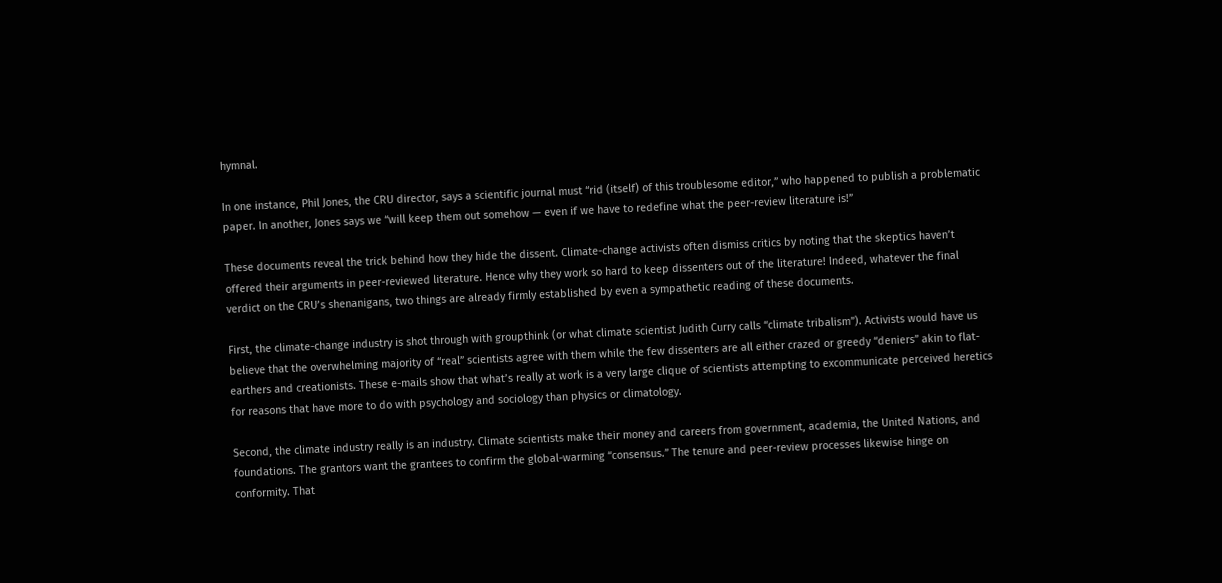hymnal.

In one instance, Phil Jones, the CRU director, says a scientific journal must “rid (itself) of this troublesome editor,” who happened to publish a problematic paper. In another, Jones says we “will keep them out somehow — even if we have to redefine what the peer-review literature is!”

These documents reveal the trick behind how they hide the dissent. Climate-change activists often dismiss critics by noting that the skeptics haven’t offered their arguments in peer-reviewed literature. Hence why they work so hard to keep dissenters out of the literature! Indeed, whatever the final verdict on the CRU’s shenanigans, two things are already firmly established by even a sympathetic reading of these documents.

First, the climate-change industry is shot through with groupthink (or what climate scientist Judith Curry calls “climate tribalism”). Activists would have us believe that the overwhelming majority of “real” scientists agree with them while the few dissenters are all either crazed or greedy “deniers” akin to flat-earthers and creationists. These e-mails show that what’s really at work is a very large clique of scientists attempting to excommunicate perceived heretics for reasons that have more to do with psychology and sociology than physics or climatology.

Second, the climate industry really is an industry. Climate scientists make their money and careers from government, academia, the United Nations, and foundations. The grantors want the grantees to confirm the global-warming “consensus.” The tenure and peer-review processes likewise hinge on conformity. That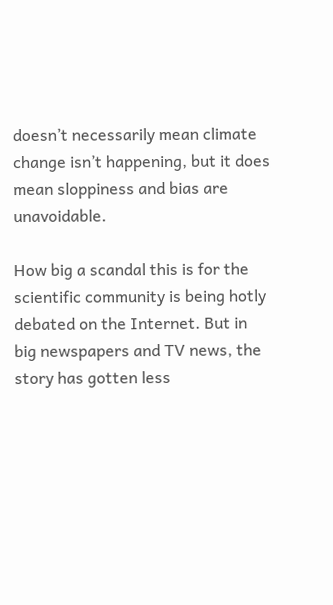doesn’t necessarily mean climate change isn’t happening, but it does mean sloppiness and bias are unavoidable.

How big a scandal this is for the scientific community is being hotly debated on the Internet. But in big newspapers and TV news, the story has gotten less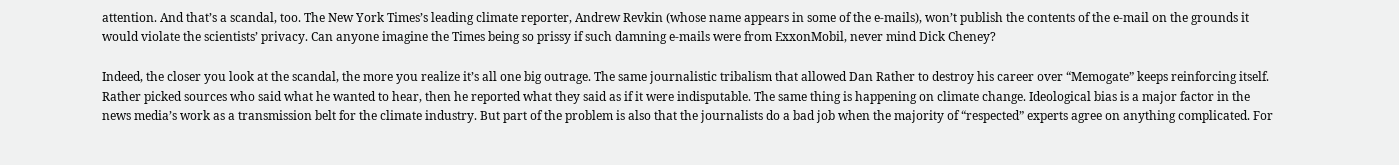attention. And that’s a scandal, too. The New York Times’s leading climate reporter, Andrew Revkin (whose name appears in some of the e-mails), won’t publish the contents of the e-mail on the grounds it would violate the scientists’ privacy. Can anyone imagine the Times being so prissy if such damning e-mails were from ExxonMobil, never mind Dick Cheney?

Indeed, the closer you look at the scandal, the more you realize it’s all one big outrage. The same journalistic tribalism that allowed Dan Rather to destroy his career over “Memogate” keeps reinforcing itself. Rather picked sources who said what he wanted to hear, then he reported what they said as if it were indisputable. The same thing is happening on climate change. Ideological bias is a major factor in the news media’s work as a transmission belt for the climate industry. But part of the problem is also that the journalists do a bad job when the majority of “respected” experts agree on anything complicated. For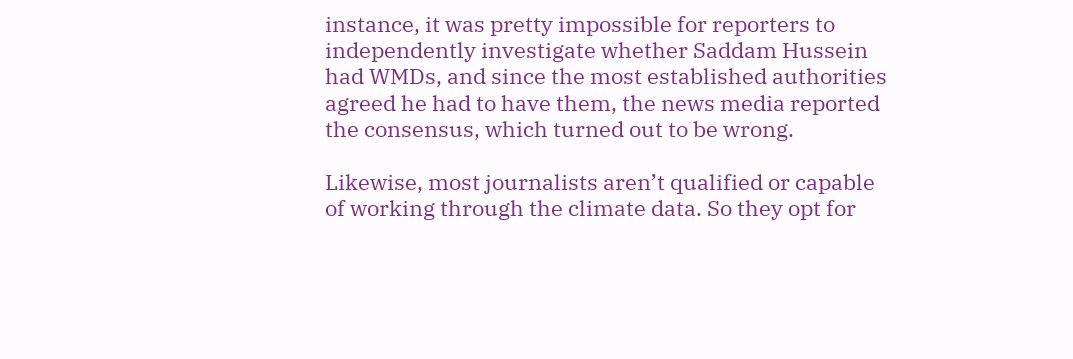instance, it was pretty impossible for reporters to independently investigate whether Saddam Hussein had WMDs, and since the most established authorities agreed he had to have them, the news media reported the consensus, which turned out to be wrong.

Likewise, most journalists aren’t qualified or capable of working through the climate data. So they opt for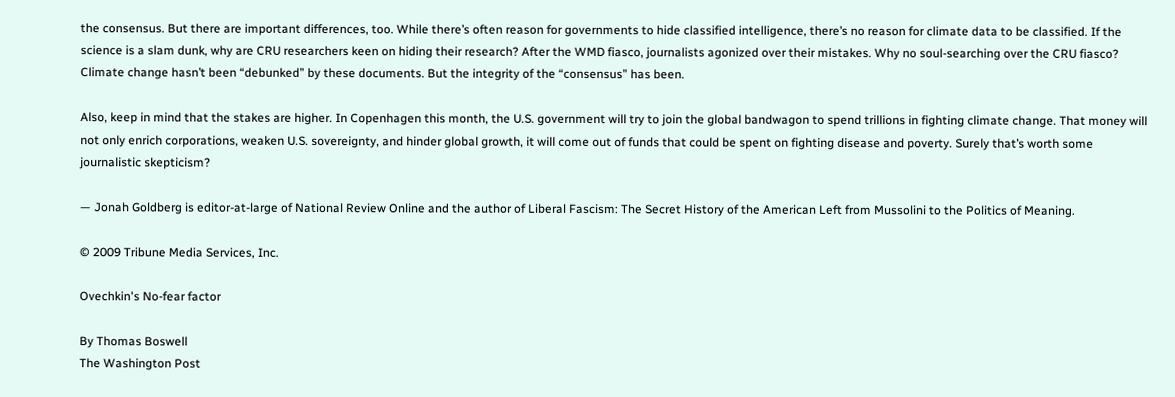the consensus. But there are important differences, too. While there’s often reason for governments to hide classified intelligence, there’s no reason for climate data to be classified. If the science is a slam dunk, why are CRU researchers keen on hiding their research? After the WMD fiasco, journalists agonized over their mistakes. Why no soul-searching over the CRU fiasco? Climate change hasn’t been “debunked” by these documents. But the integrity of the “consensus” has been.

Also, keep in mind that the stakes are higher. In Copenhagen this month, the U.S. government will try to join the global bandwagon to spend trillions in fighting climate change. That money will not only enrich corporations, weaken U.S. sovereignty, and hinder global growth, it will come out of funds that could be spent on fighting disease and poverty. Surely that’s worth some journalistic skepticism?

— Jonah Goldberg is editor-at-large of National Review Online and the author of Liberal Fascism: The Secret History of the American Left from Mussolini to the Politics of Meaning.

© 2009 Tribune Media Services, Inc.

Ovechkin's No-fear factor

By Thomas Boswell
The Washington Post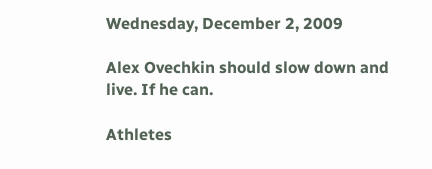Wednesday, December 2, 2009

Alex Ovechkin should slow down and live. If he can.

Athletes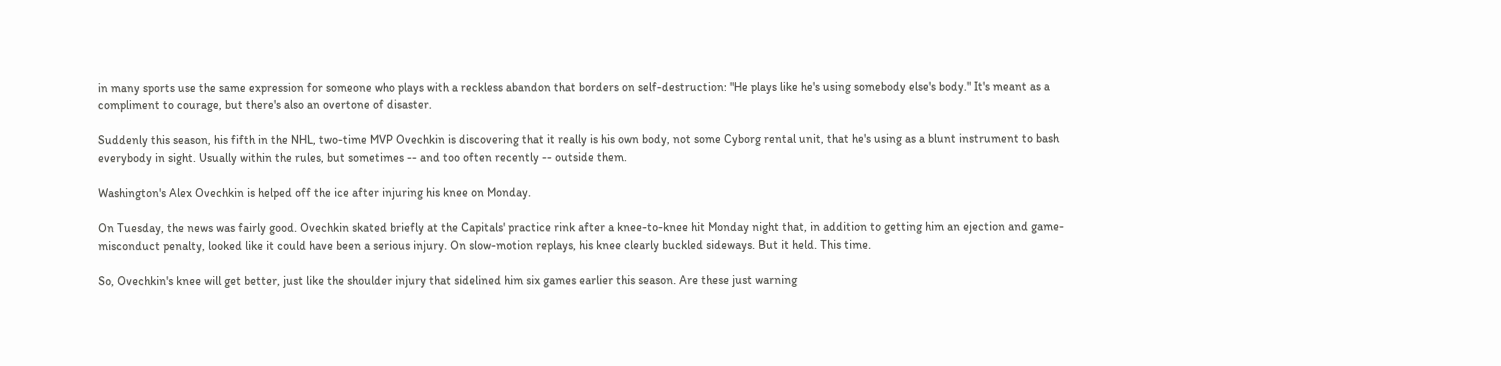in many sports use the same expression for someone who plays with a reckless abandon that borders on self-destruction: "He plays like he's using somebody else's body." It's meant as a compliment to courage, but there's also an overtone of disaster.

Suddenly this season, his fifth in the NHL, two-time MVP Ovechkin is discovering that it really is his own body, not some Cyborg rental unit, that he's using as a blunt instrument to bash everybody in sight. Usually within the rules, but sometimes -- and too often recently -- outside them.

Washington's Alex Ovechkin is helped off the ice after injuring his knee on Monday.

On Tuesday, the news was fairly good. Ovechkin skated briefly at the Capitals' practice rink after a knee-to-knee hit Monday night that, in addition to getting him an ejection and game-misconduct penalty, looked like it could have been a serious injury. On slow-motion replays, his knee clearly buckled sideways. But it held. This time.

So, Ovechkin's knee will get better, just like the shoulder injury that sidelined him six games earlier this season. Are these just warning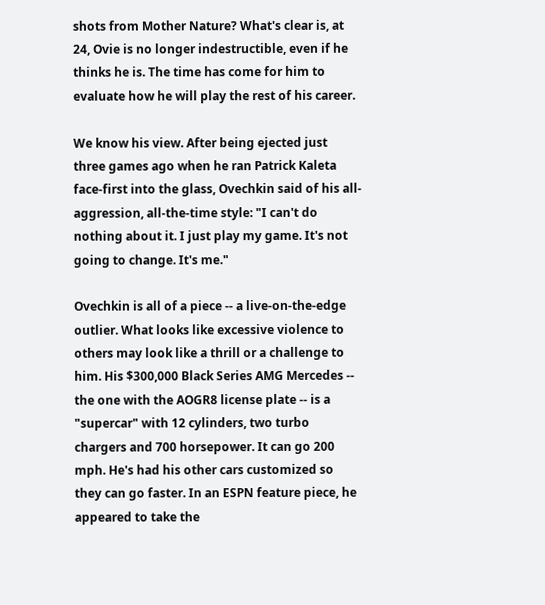shots from Mother Nature? What's clear is, at 24, Ovie is no longer indestructible, even if he thinks he is. The time has come for him to evaluate how he will play the rest of his career.

We know his view. After being ejected just three games ago when he ran Patrick Kaleta face-first into the glass, Ovechkin said of his all-aggression, all-the-time style: "I can't do nothing about it. I just play my game. It's not going to change. It's me."

Ovechkin is all of a piece -- a live-on-the-edge outlier. What looks like excessive violence to others may look like a thrill or a challenge to him. His $300,000 Black Series AMG Mercedes -- the one with the AOGR8 license plate -- is a "supercar" with 12 cylinders, two turbo chargers and 700 horsepower. It can go 200 mph. He's had his other cars customized so they can go faster. In an ESPN feature piece, he appeared to take the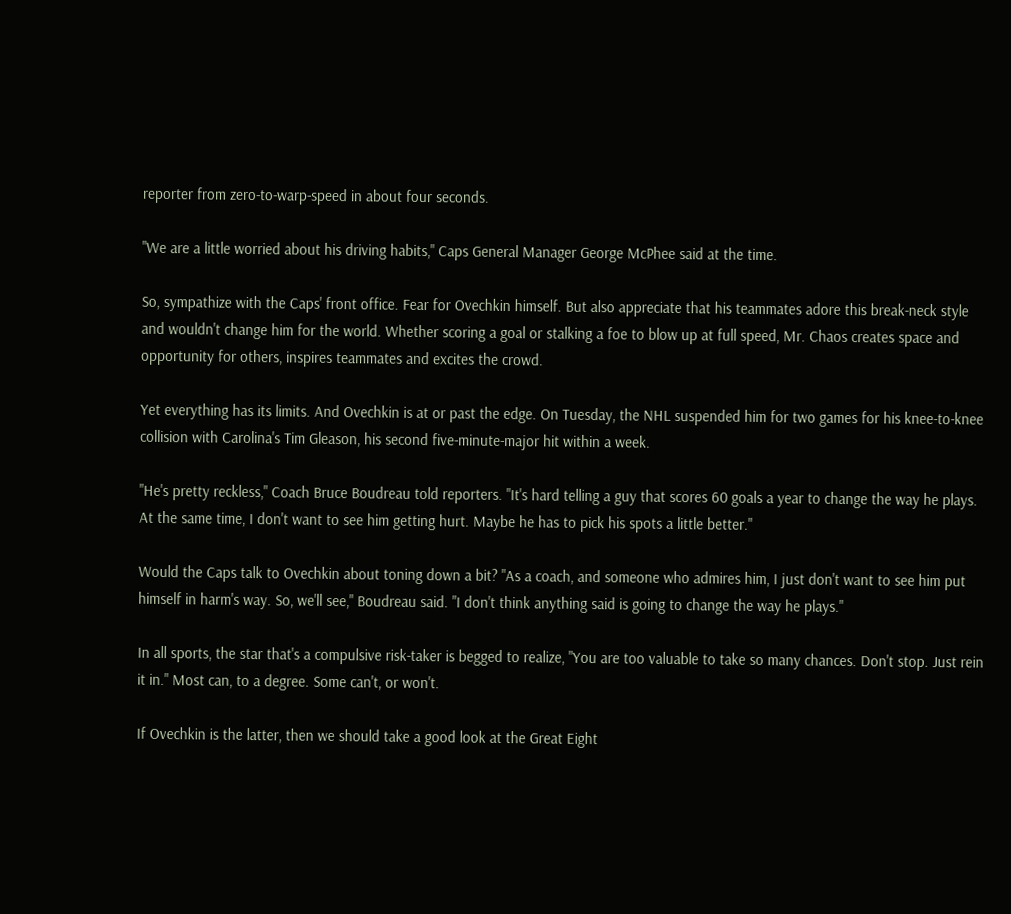reporter from zero-to-warp-speed in about four seconds.

"We are a little worried about his driving habits," Caps General Manager George McPhee said at the time.

So, sympathize with the Caps' front office. Fear for Ovechkin himself. But also appreciate that his teammates adore this break-neck style and wouldn't change him for the world. Whether scoring a goal or stalking a foe to blow up at full speed, Mr. Chaos creates space and opportunity for others, inspires teammates and excites the crowd.

Yet everything has its limits. And Ovechkin is at or past the edge. On Tuesday, the NHL suspended him for two games for his knee-to-knee collision with Carolina's Tim Gleason, his second five-minute-major hit within a week.

"He's pretty reckless," Coach Bruce Boudreau told reporters. "It's hard telling a guy that scores 60 goals a year to change the way he plays. At the same time, I don't want to see him getting hurt. Maybe he has to pick his spots a little better."

Would the Caps talk to Ovechkin about toning down a bit? "As a coach, and someone who admires him, I just don't want to see him put himself in harm's way. So, we'll see," Boudreau said. "I don't think anything said is going to change the way he plays."

In all sports, the star that's a compulsive risk-taker is begged to realize, "You are too valuable to take so many chances. Don't stop. Just rein it in." Most can, to a degree. Some can't, or won't.

If Ovechkin is the latter, then we should take a good look at the Great Eight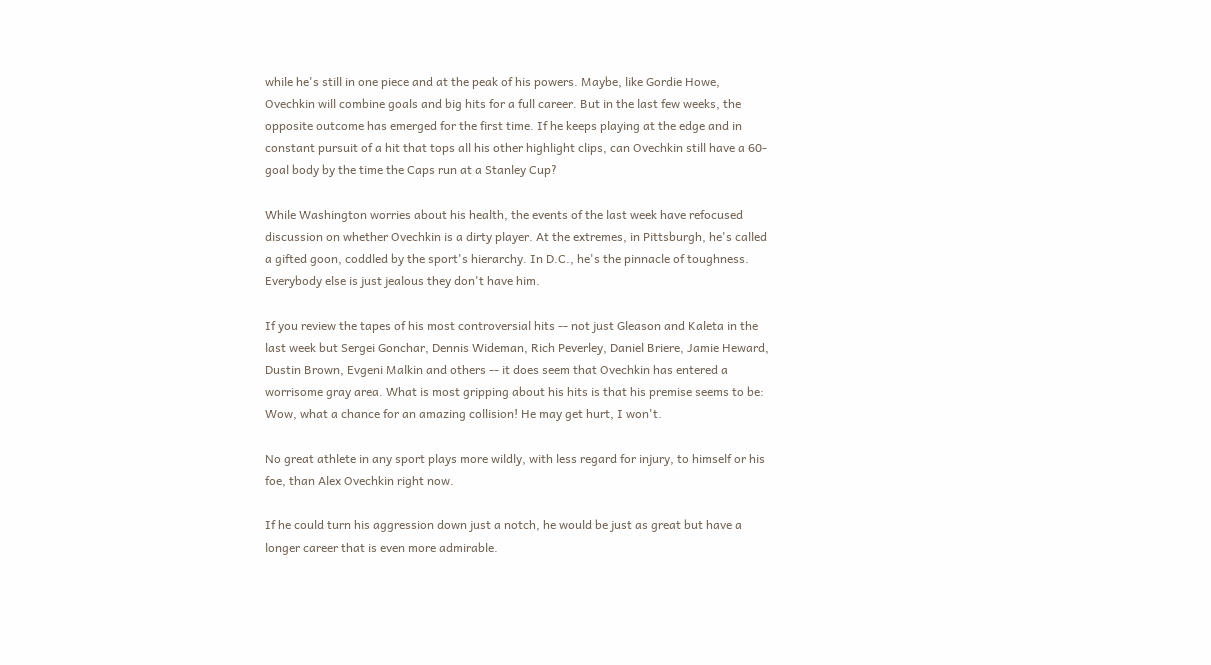while he's still in one piece and at the peak of his powers. Maybe, like Gordie Howe, Ovechkin will combine goals and big hits for a full career. But in the last few weeks, the opposite outcome has emerged for the first time. If he keeps playing at the edge and in constant pursuit of a hit that tops all his other highlight clips, can Ovechkin still have a 60-goal body by the time the Caps run at a Stanley Cup?

While Washington worries about his health, the events of the last week have refocused discussion on whether Ovechkin is a dirty player. At the extremes, in Pittsburgh, he's called a gifted goon, coddled by the sport's hierarchy. In D.C., he's the pinnacle of toughness. Everybody else is just jealous they don't have him.

If you review the tapes of his most controversial hits -- not just Gleason and Kaleta in the last week but Sergei Gonchar, Dennis Wideman, Rich Peverley, Daniel Briere, Jamie Heward, Dustin Brown, Evgeni Malkin and others -- it does seem that Ovechkin has entered a worrisome gray area. What is most gripping about his hits is that his premise seems to be: Wow, what a chance for an amazing collision! He may get hurt, I won't.

No great athlete in any sport plays more wildly, with less regard for injury, to himself or his foe, than Alex Ovechkin right now.

If he could turn his aggression down just a notch, he would be just as great but have a longer career that is even more admirable.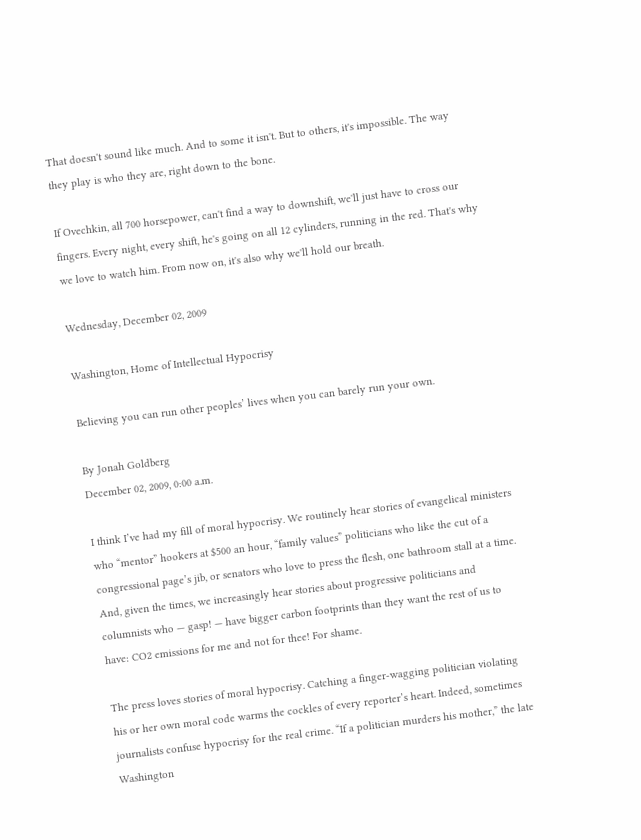That doesn't sound like much. And to some it isn't. But to others, it's impossible. The way they play is who they are, right down to the bone.

If Ovechkin, all 700 horsepower, can't find a way to downshift, we'll just have to cross our fingers. Every night, every shift, he's going on all 12 cylinders, running in the red. That's why we love to watch him. From now on, it's also why we'll hold our breath.

Wednesday, December 02, 2009

Washington, Home of Intellectual Hypocrisy

Believing you can run other peoples’ lives when you can barely run your own.

By Jonah Goldberg
December 02, 2009, 0:00 a.m.

I think I’ve had my fill of moral hypocrisy. We routinely hear stories of evangelical ministers who “mentor” hookers at $500 an hour, “family values” politicians who like the cut of a congressional page’s jib, or senators who love to press the flesh, one bathroom stall at a time. And, given the times, we increasingly hear stories about progressive politicians and columnists who — gasp! — have bigger carbon footprints than they want the rest of us to have: CO2 emissions for me and not for thee! For shame.

The press loves stories of moral hypocrisy. Catching a finger-wagging politician violating his or her own moral code warms the cockles of every reporter’s heart. Indeed, sometimes journalists confuse hypocrisy for the real crime. “If a politician murders his mother,” the late Washington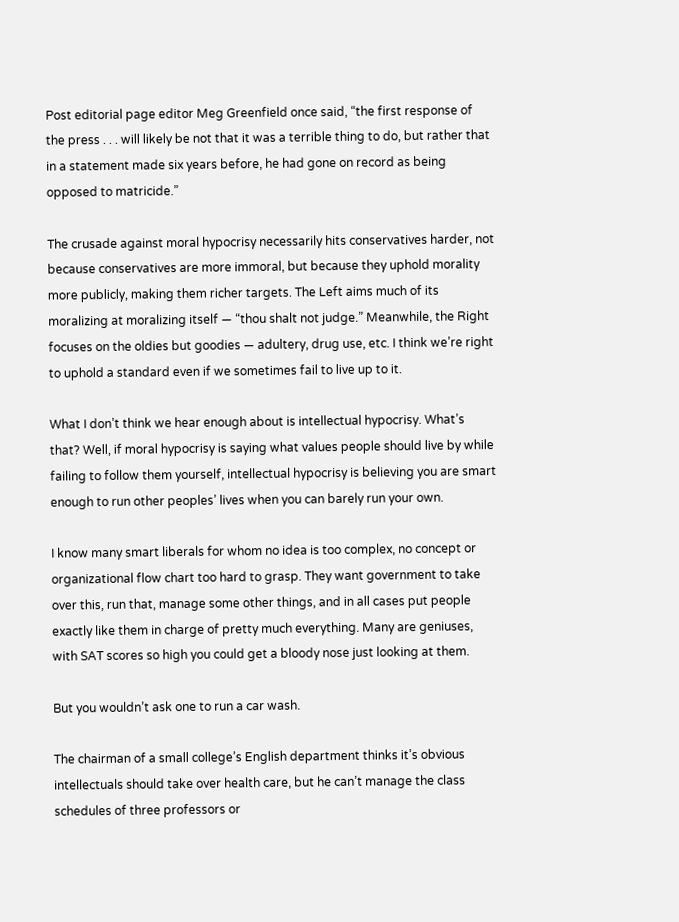Post editorial page editor Meg Greenfield once said, “the first response of the press . . . will likely be not that it was a terrible thing to do, but rather that in a statement made six years before, he had gone on record as being opposed to matricide.”

The crusade against moral hypocrisy necessarily hits conservatives harder, not because conservatives are more immoral, but because they uphold morality more publicly, making them richer targets. The Left aims much of its moralizing at moralizing itself — “thou shalt not judge.” Meanwhile, the Right focuses on the oldies but goodies — adultery, drug use, etc. I think we’re right to uphold a standard even if we sometimes fail to live up to it.

What I don’t think we hear enough about is intellectual hypocrisy. What’s that? Well, if moral hypocrisy is saying what values people should live by while failing to follow them yourself, intellectual hypocrisy is believing you are smart enough to run other peoples’ lives when you can barely run your own.

I know many smart liberals for whom no idea is too complex, no concept or organizational flow chart too hard to grasp. They want government to take over this, run that, manage some other things, and in all cases put people exactly like them in charge of pretty much everything. Many are geniuses, with SAT scores so high you could get a bloody nose just looking at them.

But you wouldn’t ask one to run a car wash.

The chairman of a small college’s English department thinks it’s obvious intellectuals should take over health care, but he can’t manage the class schedules of three professors or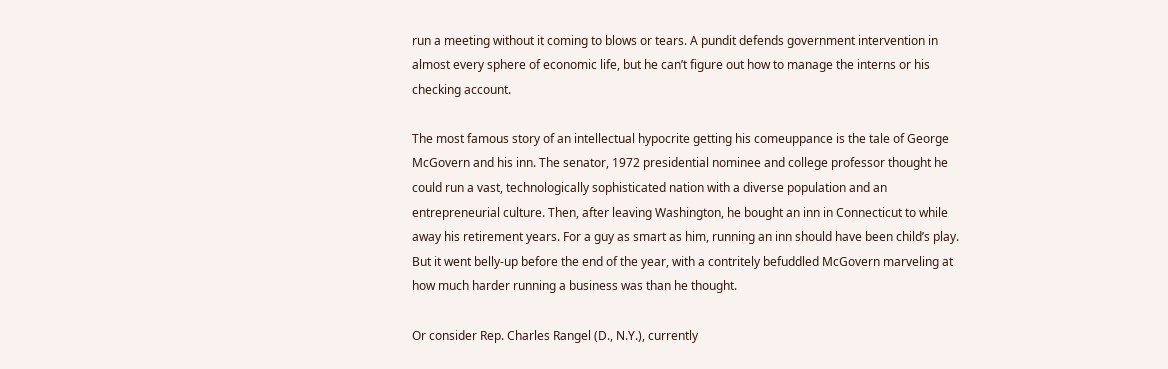run a meeting without it coming to blows or tears. A pundit defends government intervention in almost every sphere of economic life, but he can’t figure out how to manage the interns or his checking account.

The most famous story of an intellectual hypocrite getting his comeuppance is the tale of George McGovern and his inn. The senator, 1972 presidential nominee and college professor thought he could run a vast, technologically sophisticated nation with a diverse population and an entrepreneurial culture. Then, after leaving Washington, he bought an inn in Connecticut to while away his retirement years. For a guy as smart as him, running an inn should have been child’s play. But it went belly-up before the end of the year, with a contritely befuddled McGovern marveling at how much harder running a business was than he thought.

Or consider Rep. Charles Rangel (D., N.Y.), currently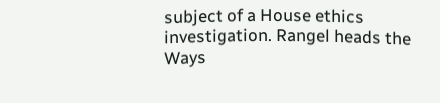subject of a House ethics investigation. Rangel heads the Ways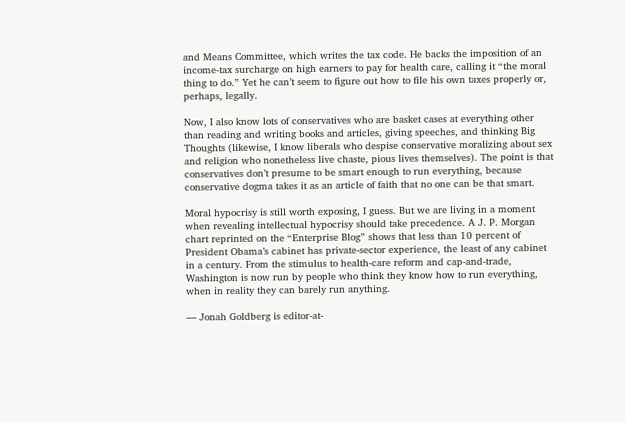and Means Committee, which writes the tax code. He backs the imposition of an income-tax surcharge on high earners to pay for health care, calling it “the moral thing to do.” Yet he can’t seem to figure out how to file his own taxes properly or, perhaps, legally.

Now, I also know lots of conservatives who are basket cases at everything other than reading and writing books and articles, giving speeches, and thinking Big Thoughts (likewise, I know liberals who despise conservative moralizing about sex and religion who nonetheless live chaste, pious lives themselves). The point is that conservatives don’t presume to be smart enough to run everything, because conservative dogma takes it as an article of faith that no one can be that smart.

Moral hypocrisy is still worth exposing, I guess. But we are living in a moment when revealing intellectual hypocrisy should take precedence. A J. P. Morgan chart reprinted on the “Enterprise Blog” shows that less than 10 percent of President Obama’s cabinet has private-sector experience, the least of any cabinet in a century. From the stimulus to health-care reform and cap-and-trade, Washington is now run by people who think they know how to run everything, when in reality they can barely run anything.

— Jonah Goldberg is editor-at-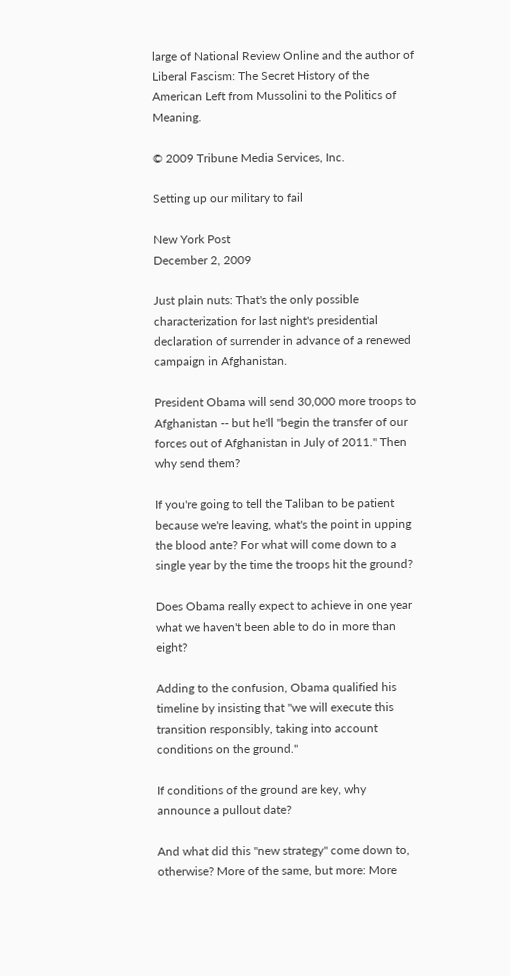large of National Review Online and the author of Liberal Fascism: The Secret History of the American Left from Mussolini to the Politics of Meaning.

© 2009 Tribune Media Services, Inc.

Setting up our military to fail

New York Post
December 2, 2009

Just plain nuts: That's the only possible characterization for last night's presidential declaration of surrender in advance of a renewed campaign in Afghanistan.

President Obama will send 30,000 more troops to Afghanistan -- but he'll "begin the transfer of our forces out of Afghanistan in July of 2011." Then why send them?

If you're going to tell the Taliban to be patient because we're leaving, what's the point in upping the blood ante? For what will come down to a single year by the time the troops hit the ground?

Does Obama really expect to achieve in one year what we haven't been able to do in more than eight?

Adding to the confusion, Obama qualified his timeline by insisting that "we will execute this transition responsibly, taking into account conditions on the ground."

If conditions of the ground are key, why announce a pullout date?

And what did this "new strategy" come down to, otherwise? More of the same, but more: More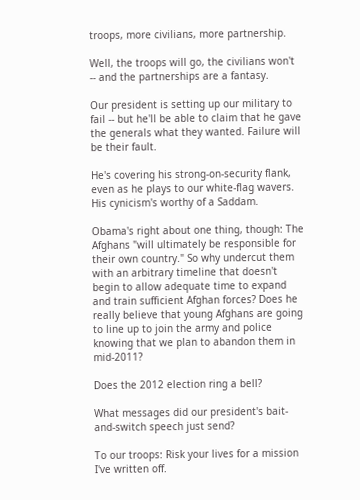troops, more civilians, more partnership.

Well, the troops will go, the civilians won't -- and the partnerships are a fantasy.

Our president is setting up our military to fail -- but he'll be able to claim that he gave the generals what they wanted. Failure will be their fault.

He's covering his strong-on-security flank, even as he plays to our white-flag wavers. His cynicism's worthy of a Saddam.

Obama's right about one thing, though: The Afghans "will ultimately be responsible for their own country." So why undercut them with an arbitrary timeline that doesn't begin to allow adequate time to expand and train sufficient Afghan forces? Does he really believe that young Afghans are going to line up to join the army and police knowing that we plan to abandon them in mid-2011?

Does the 2012 election ring a bell?

What messages did our president's bait-and-switch speech just send?

To our troops: Risk your lives for a mission I've written off.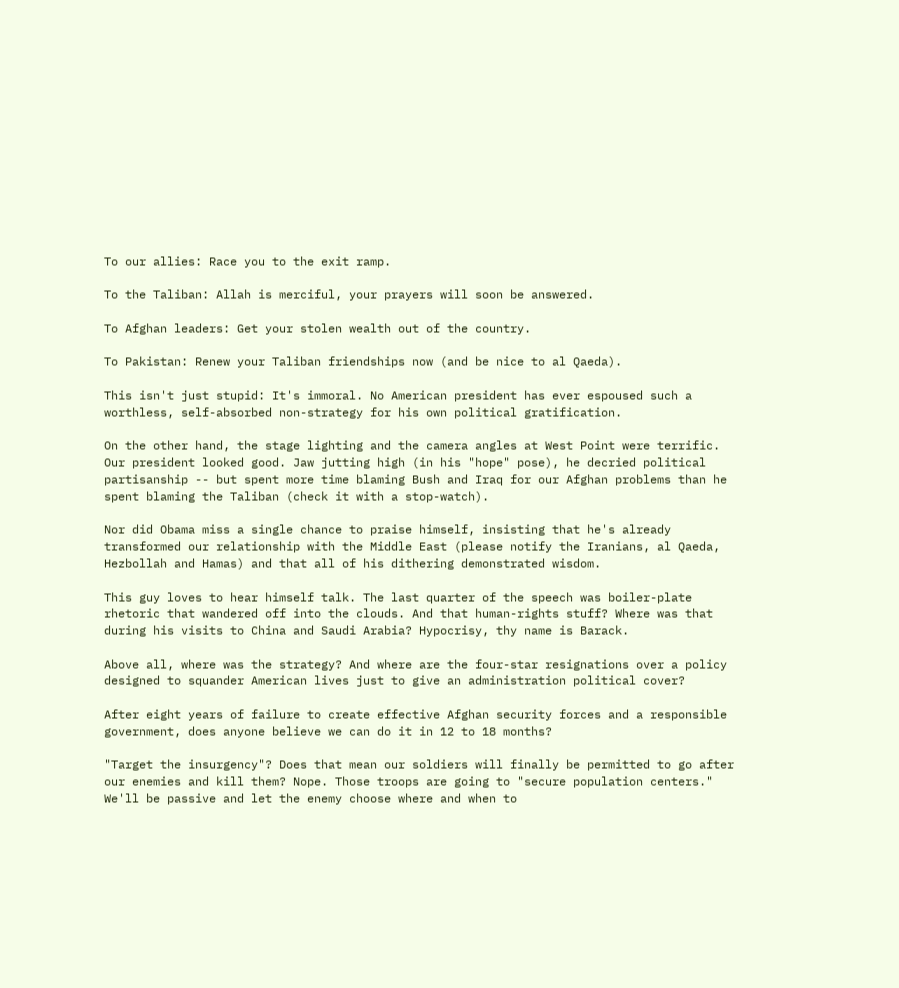To our allies: Race you to the exit ramp.

To the Taliban: Allah is merciful, your prayers will soon be answered.

To Afghan leaders: Get your stolen wealth out of the country.

To Pakistan: Renew your Taliban friendships now (and be nice to al Qaeda).

This isn't just stupid: It's immoral. No American president has ever espoused such a worthless, self-absorbed non-strategy for his own political gratification.

On the other hand, the stage lighting and the camera angles at West Point were terrific. Our president looked good. Jaw jutting high (in his "hope" pose), he decried political partisanship -- but spent more time blaming Bush and Iraq for our Afghan problems than he spent blaming the Taliban (check it with a stop-watch).

Nor did Obama miss a single chance to praise himself, insisting that he's already transformed our relationship with the Middle East (please notify the Iranians, al Qaeda, Hezbollah and Hamas) and that all of his dithering demonstrated wisdom.

This guy loves to hear himself talk. The last quarter of the speech was boiler-plate rhetoric that wandered off into the clouds. And that human-rights stuff? Where was that during his visits to China and Saudi Arabia? Hypocrisy, thy name is Barack.

Above all, where was the strategy? And where are the four-star resignations over a policy designed to squander American lives just to give an administration political cover?

After eight years of failure to create effective Afghan security forces and a responsible government, does anyone believe we can do it in 12 to 18 months?

"Target the insurgency"? Does that mean our soldiers will finally be permitted to go after our enemies and kill them? Nope. Those troops are going to "secure population centers." We'll be passive and let the enemy choose where and when to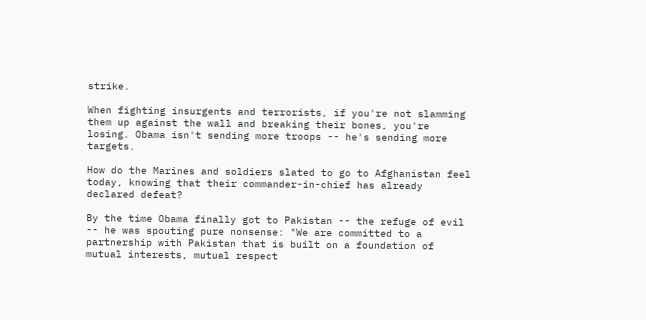strike.

When fighting insurgents and terrorists, if you're not slamming them up against the wall and breaking their bones, you're losing. Obama isn't sending more troops -- he's sending more targets.

How do the Marines and soldiers slated to go to Afghanistan feel today, knowing that their commander-in-chief has already declared defeat?

By the time Obama finally got to Pakistan -- the refuge of evil -- he was spouting pure nonsense: "We are committed to a partnership with Pakistan that is built on a foundation of mutual interests, mutual respect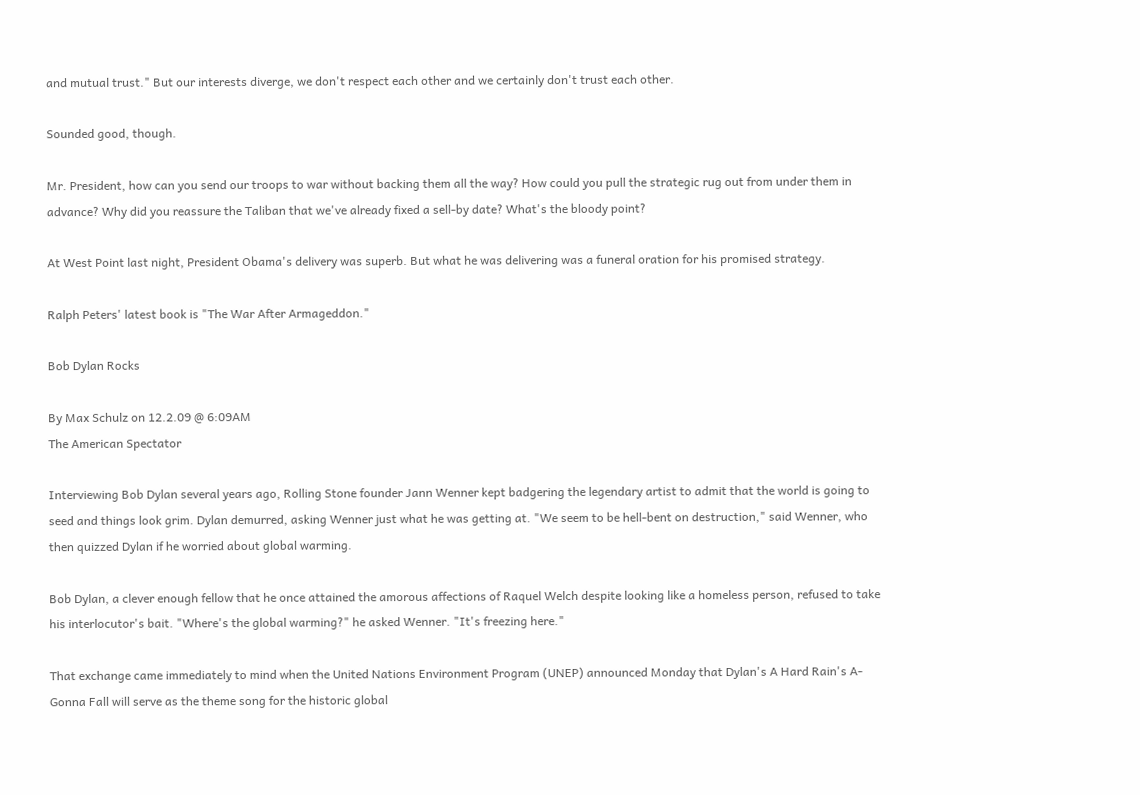and mutual trust." But our interests diverge, we don't respect each other and we certainly don't trust each other.

Sounded good, though.

Mr. President, how can you send our troops to war without backing them all the way? How could you pull the strategic rug out from under them in advance? Why did you reassure the Taliban that we've already fixed a sell-by date? What's the bloody point?

At West Point last night, President Obama's delivery was superb. But what he was delivering was a funeral oration for his promised strategy.

Ralph Peters' latest book is "The War After Armageddon."

Bob Dylan Rocks

By Max Schulz on 12.2.09 @ 6:09AM
The American Spectator

Interviewing Bob Dylan several years ago, Rolling Stone founder Jann Wenner kept badgering the legendary artist to admit that the world is going to seed and things look grim. Dylan demurred, asking Wenner just what he was getting at. "We seem to be hell-bent on destruction," said Wenner, who then quizzed Dylan if he worried about global warming.

Bob Dylan, a clever enough fellow that he once attained the amorous affections of Raquel Welch despite looking like a homeless person, refused to take his interlocutor's bait. "Where's the global warming?" he asked Wenner. "It's freezing here."

That exchange came immediately to mind when the United Nations Environment Program (UNEP) announced Monday that Dylan's A Hard Rain's A-Gonna Fall will serve as the theme song for the historic global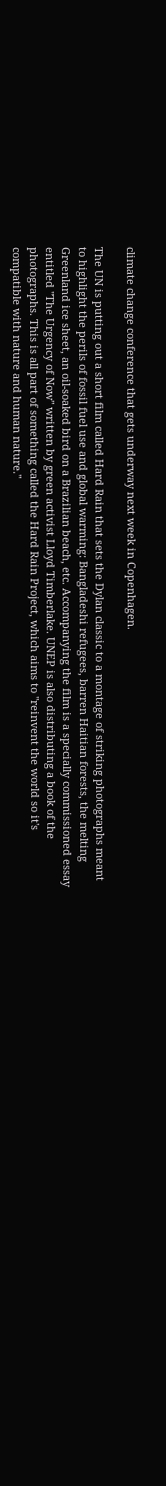climate change conference that gets underway next week in Copenhagen.

The UN is putting out a short film called Hard Rain that sets the Dylan classic to a montage of striking photographs meant to highlight the perils of fossil fuel use and global warming: Bangladeshi refugees, barren Haitian forests, the melting Greenland ice sheet, an oil-soaked bird on a Brazilian beach, etc. Accompanying the film is a specially commissioned essay entitled "The Urgency of Now" written by green activist Lloyd Timberlake. UNEP is also distributing a book of the photographs. This is all part of something called the Hard Rain Project, which aims to "reinvent the world so it's compatible with nature and human nature."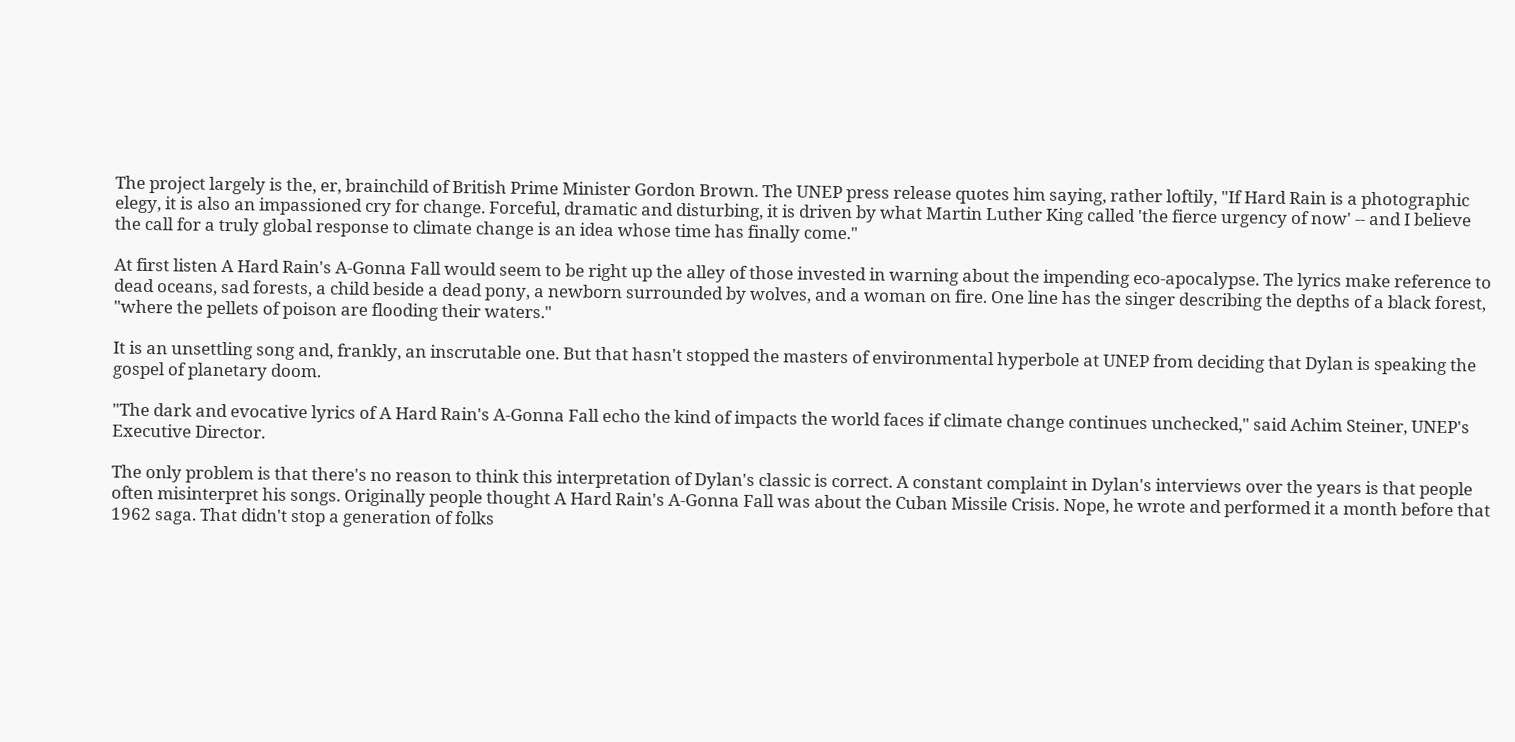The project largely is the, er, brainchild of British Prime Minister Gordon Brown. The UNEP press release quotes him saying, rather loftily, "If Hard Rain is a photographic elegy, it is also an impassioned cry for change. Forceful, dramatic and disturbing, it is driven by what Martin Luther King called 'the fierce urgency of now' -- and I believe the call for a truly global response to climate change is an idea whose time has finally come."

At first listen A Hard Rain's A-Gonna Fall would seem to be right up the alley of those invested in warning about the impending eco-apocalypse. The lyrics make reference to dead oceans, sad forests, a child beside a dead pony, a newborn surrounded by wolves, and a woman on fire. One line has the singer describing the depths of a black forest, "where the pellets of poison are flooding their waters."

It is an unsettling song and, frankly, an inscrutable one. But that hasn't stopped the masters of environmental hyperbole at UNEP from deciding that Dylan is speaking the gospel of planetary doom.

"The dark and evocative lyrics of A Hard Rain's A-Gonna Fall echo the kind of impacts the world faces if climate change continues unchecked," said Achim Steiner, UNEP's Executive Director.

The only problem is that there's no reason to think this interpretation of Dylan's classic is correct. A constant complaint in Dylan's interviews over the years is that people often misinterpret his songs. Originally people thought A Hard Rain's A-Gonna Fall was about the Cuban Missile Crisis. Nope, he wrote and performed it a month before that 1962 saga. That didn't stop a generation of folks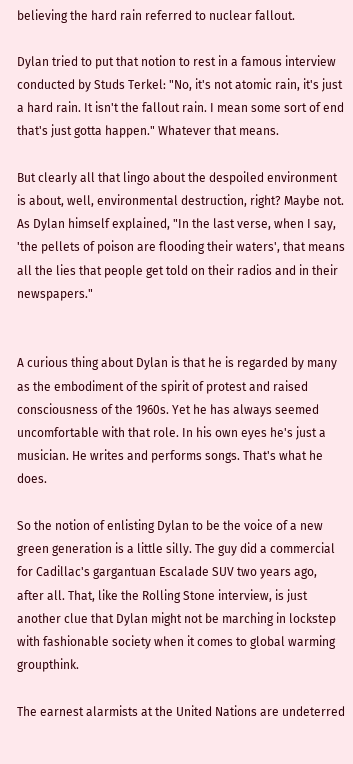believing the hard rain referred to nuclear fallout.

Dylan tried to put that notion to rest in a famous interview conducted by Studs Terkel: "No, it's not atomic rain, it's just a hard rain. It isn't the fallout rain. I mean some sort of end that's just gotta happen." Whatever that means.

But clearly all that lingo about the despoiled environment is about, well, environmental destruction, right? Maybe not. As Dylan himself explained, "In the last verse, when I say, 'the pellets of poison are flooding their waters', that means all the lies that people get told on their radios and in their newspapers."


A curious thing about Dylan is that he is regarded by many as the embodiment of the spirit of protest and raised consciousness of the 1960s. Yet he has always seemed uncomfortable with that role. In his own eyes he's just a musician. He writes and performs songs. That's what he does.

So the notion of enlisting Dylan to be the voice of a new green generation is a little silly. The guy did a commercial for Cadillac's gargantuan Escalade SUV two years ago, after all. That, like the Rolling Stone interview, is just another clue that Dylan might not be marching in lockstep with fashionable society when it comes to global warming groupthink.

The earnest alarmists at the United Nations are undeterred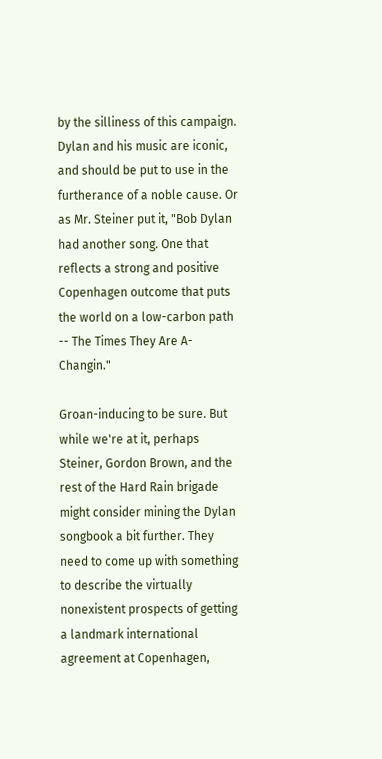by the silliness of this campaign. Dylan and his music are iconic, and should be put to use in the furtherance of a noble cause. Or as Mr. Steiner put it, "Bob Dylan had another song. One that reflects a strong and positive Copenhagen outcome that puts the world on a low-carbon path -- The Times They Are A-Changin."

Groan-inducing to be sure. But while we're at it, perhaps Steiner, Gordon Brown, and the rest of the Hard Rain brigade might consider mining the Dylan songbook a bit further. They need to come up with something to describe the virtually nonexistent prospects of getting a landmark international agreement at Copenhagen,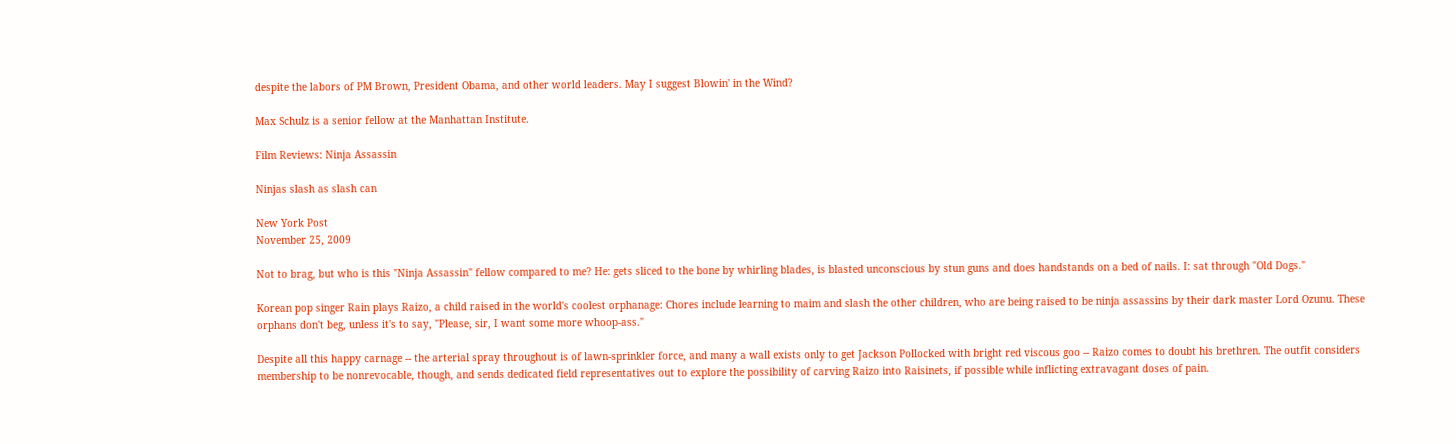despite the labors of PM Brown, President Obama, and other world leaders. May I suggest Blowin' in the Wind?

Max Schulz is a senior fellow at the Manhattan Institute.

Film Reviews: Ninja Assassin

Ninjas slash as slash can

New York Post
November 25, 2009

Not to brag, but who is this "Ninja Assassin" fellow compared to me? He: gets sliced to the bone by whirling blades, is blasted unconscious by stun guns and does handstands on a bed of nails. I: sat through "Old Dogs."

Korean pop singer Rain plays Raizo, a child raised in the world's coolest orphanage: Chores include learning to maim and slash the other children, who are being raised to be ninja assassins by their dark master Lord Ozunu. These orphans don't beg, unless it's to say, "Please, sir, I want some more whoop-ass."

Despite all this happy carnage -- the arterial spray throughout is of lawn-sprinkler force, and many a wall exists only to get Jackson Pollocked with bright red viscous goo -- Raizo comes to doubt his brethren. The outfit considers membership to be nonrevocable, though, and sends dedicated field representatives out to explore the possibility of carving Raizo into Raisinets, if possible while inflicting extravagant doses of pain.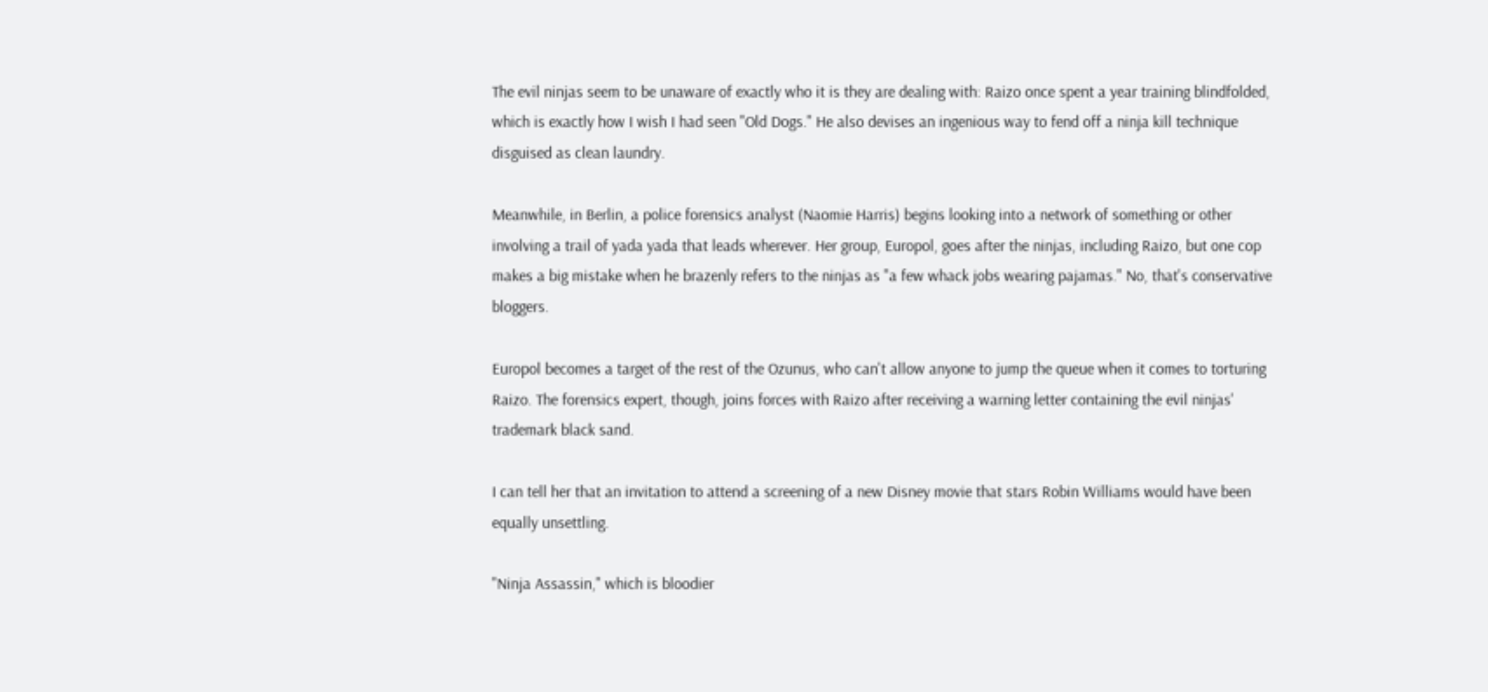The evil ninjas seem to be unaware of exactly who it is they are dealing with: Raizo once spent a year training blindfolded, which is exactly how I wish I had seen "Old Dogs." He also devises an ingenious way to fend off a ninja kill technique disguised as clean laundry.

Meanwhile, in Berlin, a police forensics analyst (Naomie Harris) begins looking into a network of something or other involving a trail of yada yada that leads wherever. Her group, Europol, goes after the ninjas, including Raizo, but one cop makes a big mistake when he brazenly refers to the ninjas as "a few whack jobs wearing pajamas." No, that's conservative bloggers.

Europol becomes a target of the rest of the Ozunus, who can't allow anyone to jump the queue when it comes to torturing Raizo. The forensics expert, though, joins forces with Raizo after receiving a warning letter containing the evil ninjas' trademark black sand.

I can tell her that an invitation to attend a screening of a new Disney movie that stars Robin Williams would have been equally unsettling.

"Ninja Assassin," which is bloodier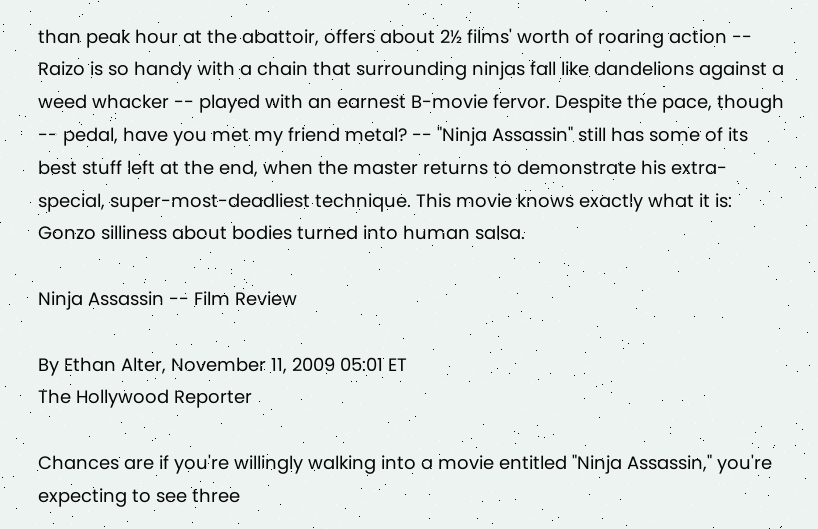than peak hour at the abattoir, offers about 2½ films' worth of roaring action -- Raizo is so handy with a chain that surrounding ninjas fall like dandelions against a weed whacker -- played with an earnest B-movie fervor. Despite the pace, though -- pedal, have you met my friend metal? -- "Ninja Assassin" still has some of its best stuff left at the end, when the master returns to demonstrate his extra-special, super-most-deadliest technique. This movie knows exactly what it is: Gonzo silliness about bodies turned into human salsa.

Ninja Assassin -- Film Review

By Ethan Alter, November 11, 2009 05:01 ET
The Hollywood Reporter

Chances are if you're willingly walking into a movie entitled "Ninja Assassin," you're expecting to see three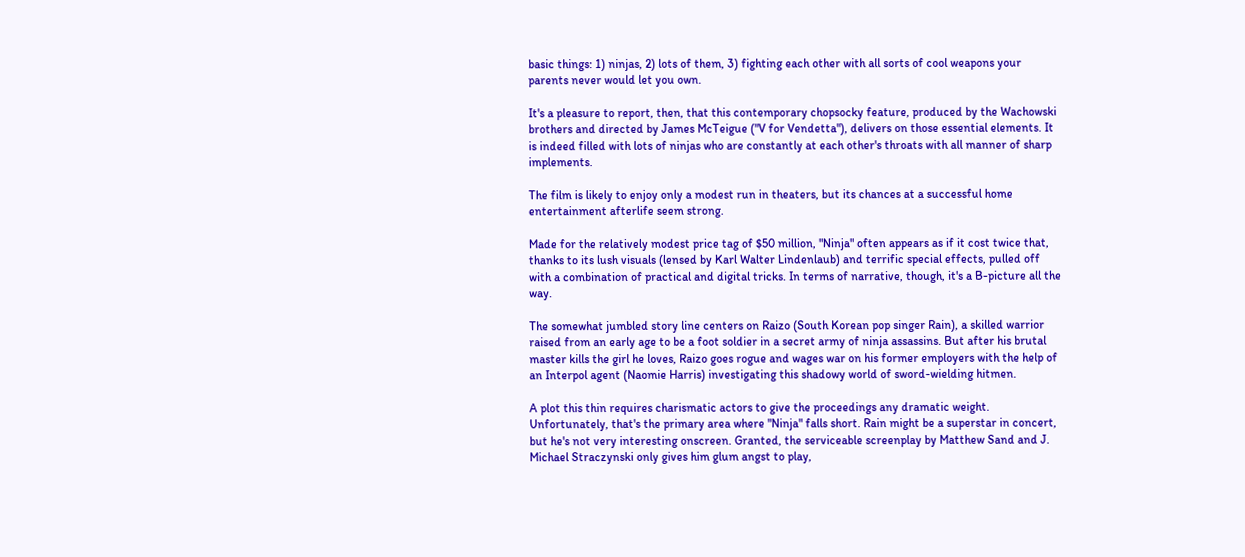basic things: 1) ninjas, 2) lots of them, 3) fighting each other with all sorts of cool weapons your parents never would let you own.

It's a pleasure to report, then, that this contemporary chopsocky feature, produced by the Wachowski brothers and directed by James McTeigue ("V for Vendetta"), delivers on those essential elements. It is indeed filled with lots of ninjas who are constantly at each other's throats with all manner of sharp implements.

The film is likely to enjoy only a modest run in theaters, but its chances at a successful home entertainment afterlife seem strong.

Made for the relatively modest price tag of $50 million, "Ninja" often appears as if it cost twice that, thanks to its lush visuals (lensed by Karl Walter Lindenlaub) and terrific special effects, pulled off with a combination of practical and digital tricks. In terms of narrative, though, it's a B-picture all the way.

The somewhat jumbled story line centers on Raizo (South Korean pop singer Rain), a skilled warrior raised from an early age to be a foot soldier in a secret army of ninja assassins. But after his brutal master kills the girl he loves, Raizo goes rogue and wages war on his former employers with the help of an Interpol agent (Naomie Harris) investigating this shadowy world of sword-wielding hitmen.

A plot this thin requires charismatic actors to give the proceedings any dramatic weight. Unfortunately, that's the primary area where "Ninja" falls short. Rain might be a superstar in concert, but he's not very interesting onscreen. Granted, the serviceable screenplay by Matthew Sand and J. Michael Straczynski only gives him glum angst to play,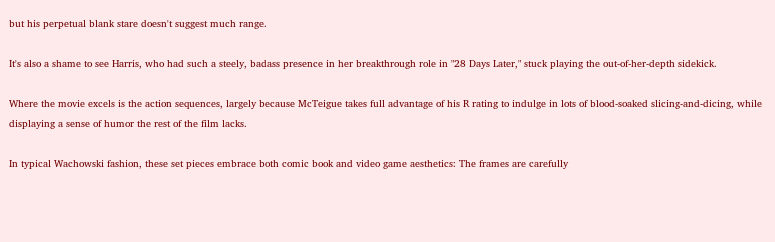but his perpetual blank stare doesn't suggest much range.

It's also a shame to see Harris, who had such a steely, badass presence in her breakthrough role in "28 Days Later," stuck playing the out-of-her-depth sidekick.

Where the movie excels is the action sequences, largely because McTeigue takes full advantage of his R rating to indulge in lots of blood-soaked slicing-and-dicing, while displaying a sense of humor the rest of the film lacks.

In typical Wachowski fashion, these set pieces embrace both comic book and video game aesthetics: The frames are carefully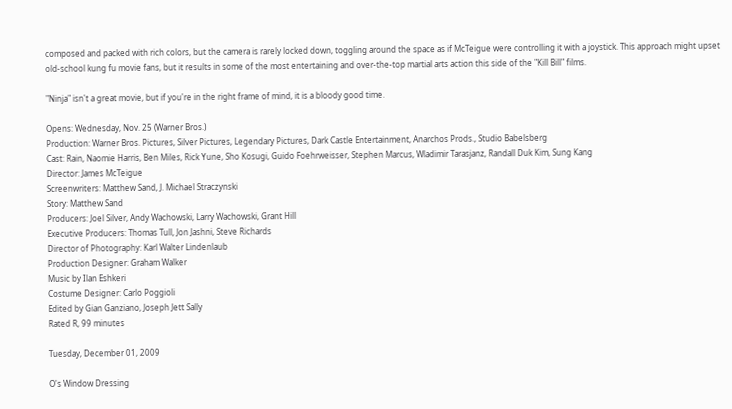composed and packed with rich colors, but the camera is rarely locked down, toggling around the space as if McTeigue were controlling it with a joystick. This approach might upset old-school kung fu movie fans, but it results in some of the most entertaining and over-the-top martial arts action this side of the "Kill Bill" films.

"Ninja" isn't a great movie, but if you're in the right frame of mind, it is a bloody good time.

Opens: Wednesday, Nov. 25 (Warner Bros.)
Production: Warner Bros. Pictures, Silver Pictures, Legendary Pictures, Dark Castle Entertainment, Anarchos Prods., Studio Babelsberg
Cast: Rain, Naomie Harris, Ben Miles, Rick Yune, Sho Kosugi, Guido Foehrweisser, Stephen Marcus, Wladimir Tarasjanz, Randall Duk Kim, Sung Kang
Director: James McTeigue
Screenwriters: Matthew Sand, J. Michael Straczynski
Story: Matthew Sand
Producers: Joel Silver, Andy Wachowski, Larry Wachowski, Grant Hill
Executive Producers: Thomas Tull, Jon Jashni, Steve Richards
Director of Photography: Karl Walter Lindenlaub
Production Designer: Graham Walker
Music by Ilan Eshkeri
Costume Designer: Carlo Poggioli
Edited by Gian Ganziano, Joseph Jett Sally
Rated R, 99 minutes

Tuesday, December 01, 2009

O's Window Dressing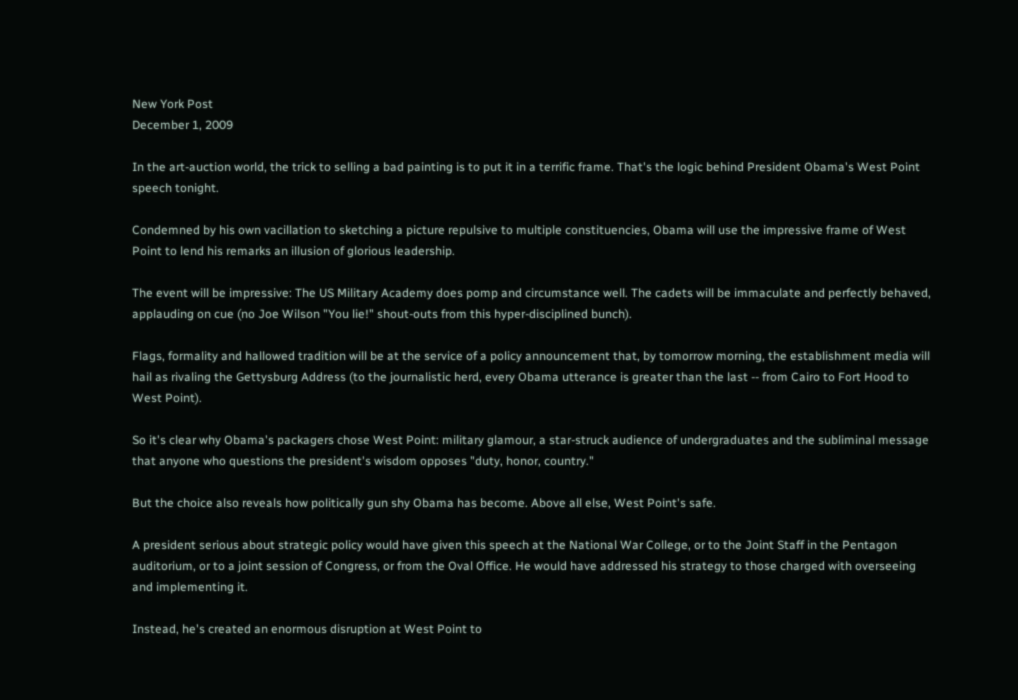New York Post
December 1, 2009

In the art-auction world, the trick to selling a bad painting is to put it in a terrific frame. That's the logic behind President Obama's West Point speech tonight.

Condemned by his own vacillation to sketching a picture repulsive to multiple constituencies, Obama will use the impressive frame of West Point to lend his remarks an illusion of glorious leadership.

The event will be impressive: The US Military Academy does pomp and circumstance well. The cadets will be immaculate and perfectly behaved, applauding on cue (no Joe Wilson "You lie!" shout-outs from this hyper-disciplined bunch).

Flags, formality and hallowed tradition will be at the service of a policy announcement that, by tomorrow morning, the establishment media will hail as rivaling the Gettysburg Address (to the journalistic herd, every Obama utterance is greater than the last -- from Cairo to Fort Hood to West Point).

So it's clear why Obama's packagers chose West Point: military glamour, a star-struck audience of undergraduates and the subliminal message that anyone who questions the president's wisdom opposes "duty, honor, country."

But the choice also reveals how politically gun shy Obama has become. Above all else, West Point's safe.

A president serious about strategic policy would have given this speech at the National War College, or to the Joint Staff in the Pentagon auditorium, or to a joint session of Congress, or from the Oval Office. He would have addressed his strategy to those charged with overseeing and implementing it.

Instead, he's created an enormous disruption at West Point to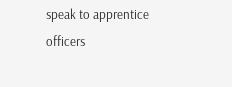speak to apprentice officers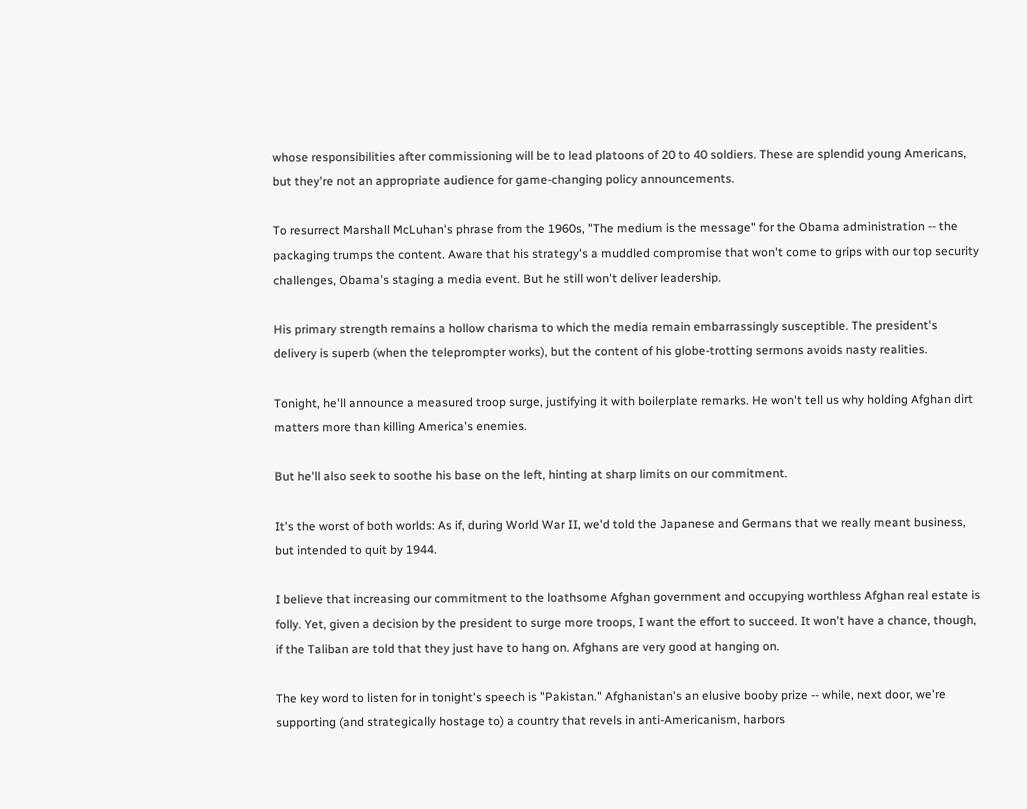whose responsibilities after commissioning will be to lead platoons of 20 to 40 soldiers. These are splendid young Americans, but they're not an appropriate audience for game-changing policy announcements.

To resurrect Marshall McLuhan's phrase from the 1960s, "The medium is the message" for the Obama administration -- the packaging trumps the content. Aware that his strategy's a muddled compromise that won't come to grips with our top security challenges, Obama's staging a media event. But he still won't deliver leadership.

His primary strength remains a hollow charisma to which the media remain embarrassingly susceptible. The president's delivery is superb (when the teleprompter works), but the content of his globe-trotting sermons avoids nasty realities.

Tonight, he'll announce a measured troop surge, justifying it with boilerplate remarks. He won't tell us why holding Afghan dirt matters more than killing America's enemies.

But he'll also seek to soothe his base on the left, hinting at sharp limits on our commitment.

It's the worst of both worlds: As if, during World War II, we'd told the Japanese and Germans that we really meant business, but intended to quit by 1944.

I believe that increasing our commitment to the loathsome Afghan government and occupying worthless Afghan real estate is folly. Yet, given a decision by the president to surge more troops, I want the effort to succeed. It won't have a chance, though, if the Taliban are told that they just have to hang on. Afghans are very good at hanging on.

The key word to listen for in tonight's speech is "Pakistan." Afghanistan's an elusive booby prize -- while, next door, we're supporting (and strategically hostage to) a country that revels in anti-Americanism, harbors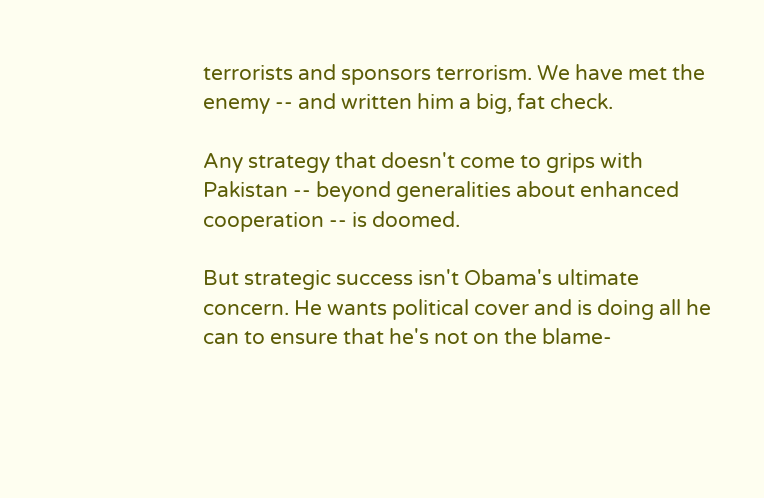terrorists and sponsors terrorism. We have met the enemy -- and written him a big, fat check.

Any strategy that doesn't come to grips with Pakistan -- beyond generalities about enhanced cooperation -- is doomed.

But strategic success isn't Obama's ultimate concern. He wants political cover and is doing all he can to ensure that he's not on the blame-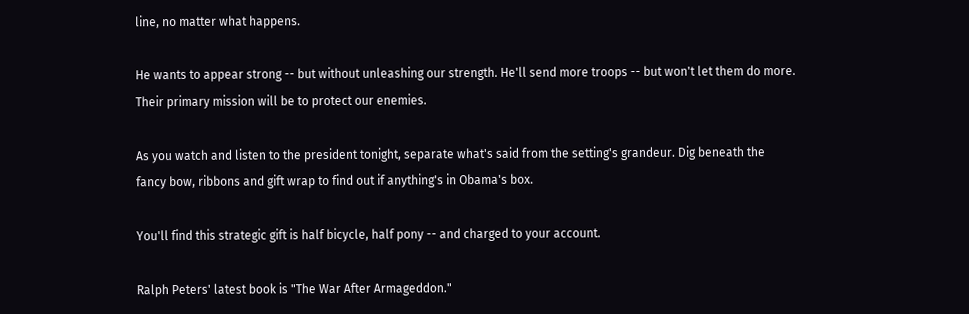line, no matter what happens.

He wants to appear strong -- but without unleashing our strength. He'll send more troops -- but won't let them do more. Their primary mission will be to protect our enemies.

As you watch and listen to the president tonight, separate what's said from the setting's grandeur. Dig beneath the fancy bow, ribbons and gift wrap to find out if anything's in Obama's box.

You'll find this strategic gift is half bicycle, half pony -- and charged to your account.

Ralph Peters' latest book is "The War After Armageddon."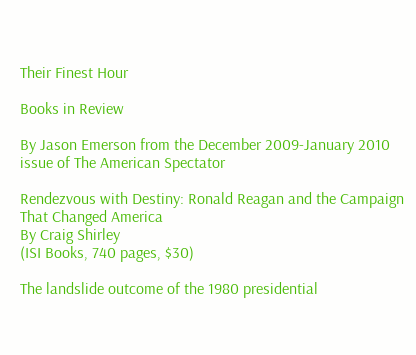Their Finest Hour

Books in Review

By Jason Emerson from the December 2009-January 2010 issue of The American Spectator

Rendezvous with Destiny: Ronald Reagan and the Campaign That Changed America
By Craig Shirley
(ISI Books, 740 pages, $30)

The landslide outcome of the 1980 presidential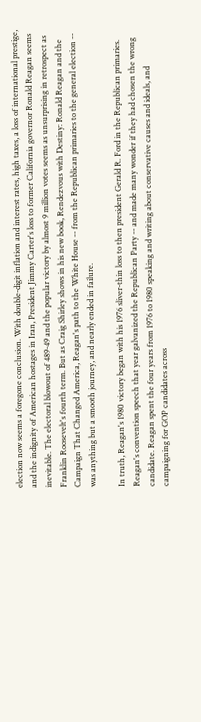election now seems a foregone conclusion. With double-digit inflation and interest rates, high taxes, a loss of international prestige, and the indignity of American hostages in Iran, President Jimmy Carter's loss to former California governor Ronald Reagan seems inevitable. The electoral blowout of 489-49 and the popular victory by almost 9 million votes seems as unsurprising in retrospect as Franklin Roosevelt's fourth term. But as Craig Shirley shows in his new book, Rendezvous with Destiny: Ronald Reagan and the Campaign That Changed America, Reagan's path to the White House -- from the Republican primaries to the general election -- was anything but a smooth journey, and nearly ended in failure.

In truth, Reagan's 1980 victory began with his 1976 sliver-thin loss to then president Gerald R. Ford in the Republican primaries. Reagan's convention speech that year galvanized the Republican Party -- and made many wonder if they had chosen the wrong candidate. Reagan spent the four years from 1976 to 1980 speaking and writing about conservative causes and ideals, and campaigning for GOP candidates across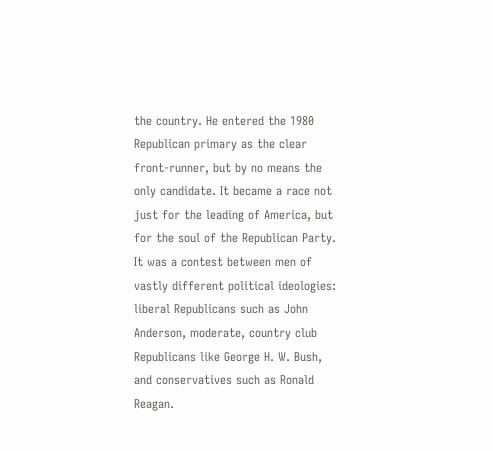the country. He entered the 1980 Republican primary as the clear front-runner, but by no means the only candidate. It became a race not just for the leading of America, but for the soul of the Republican Party. It was a contest between men of vastly different political ideologies: liberal Republicans such as John Anderson, moderate, country club Republicans like George H. W. Bush, and conservatives such as Ronald Reagan.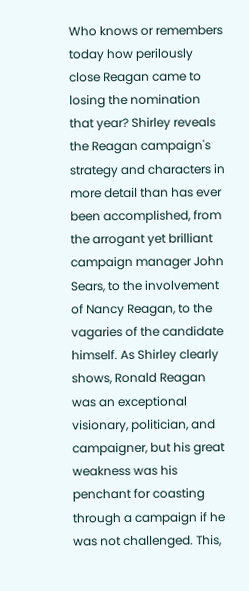Who knows or remembers today how perilously close Reagan came to losing the nomination that year? Shirley reveals the Reagan campaign's strategy and characters in more detail than has ever been accomplished, from the arrogant yet brilliant campaign manager John Sears, to the involvement of Nancy Reagan, to the vagaries of the candidate himself. As Shirley clearly shows, Ronald Reagan was an exceptional visionary, politician, and campaigner, but his great weakness was his penchant for coasting through a campaign if he was not challenged. This,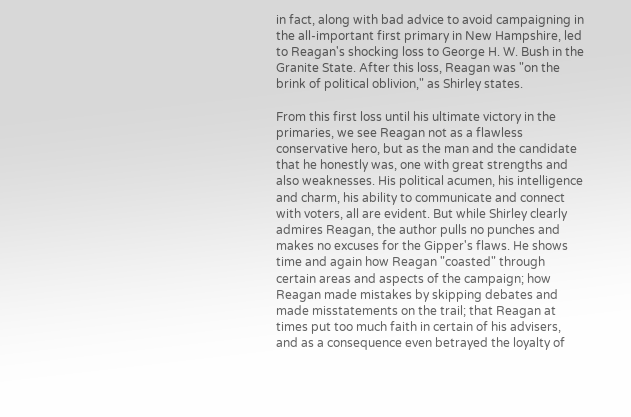in fact, along with bad advice to avoid campaigning in the all-important first primary in New Hampshire, led to Reagan's shocking loss to George H. W. Bush in the Granite State. After this loss, Reagan was "on the brink of political oblivion," as Shirley states.

From this first loss until his ultimate victory in the primaries, we see Reagan not as a flawless conservative hero, but as the man and the candidate that he honestly was, one with great strengths and also weaknesses. His political acumen, his intelligence and charm, his ability to communicate and connect with voters, all are evident. But while Shirley clearly admires Reagan, the author pulls no punches and makes no excuses for the Gipper's flaws. He shows time and again how Reagan "coasted" through certain areas and aspects of the campaign; how Reagan made mistakes by skipping debates and made misstatements on the trail; that Reagan at times put too much faith in certain of his advisers, and as a consequence even betrayed the loyalty of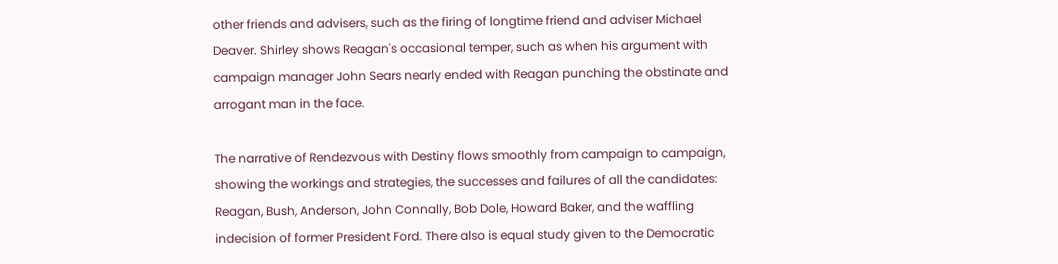other friends and advisers, such as the firing of longtime friend and adviser Michael Deaver. Shirley shows Reagan's occasional temper, such as when his argument with campaign manager John Sears nearly ended with Reagan punching the obstinate and arrogant man in the face.

The narrative of Rendezvous with Destiny flows smoothly from campaign to campaign, showing the workings and strategies, the successes and failures of all the candidates: Reagan, Bush, Anderson, John Connally, Bob Dole, Howard Baker, and the waffling indecision of former President Ford. There also is equal study given to the Democratic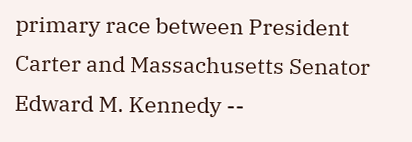primary race between President Carter and Massachusetts Senator Edward M. Kennedy --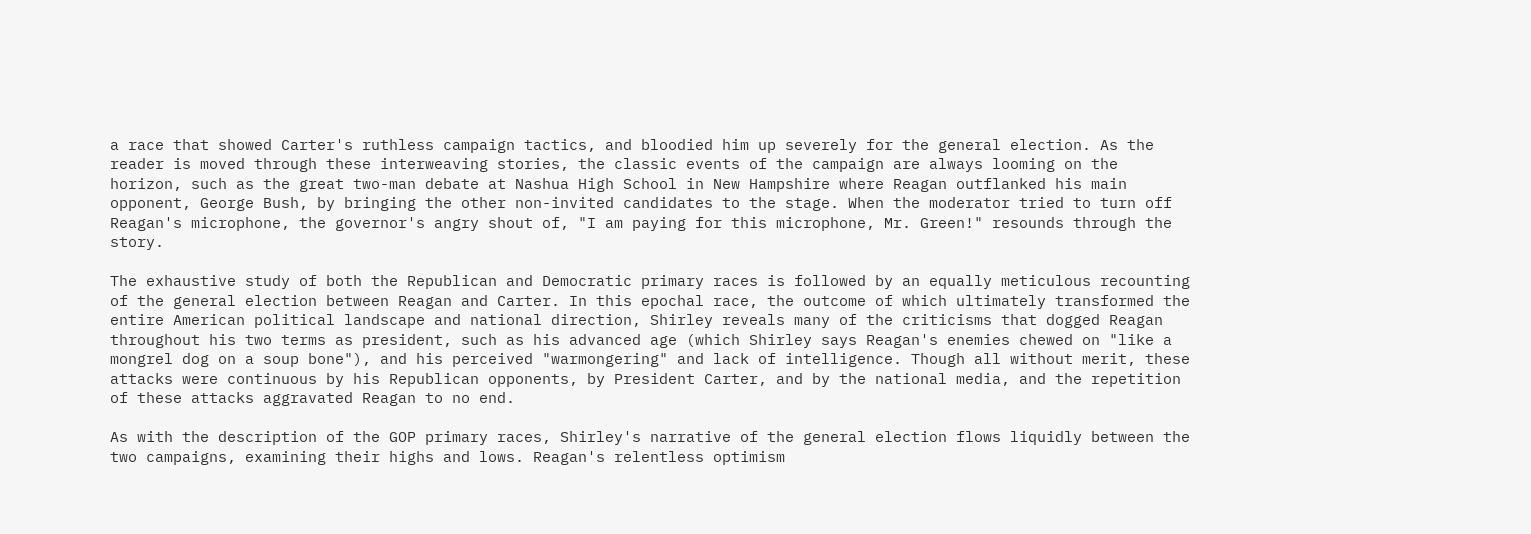a race that showed Carter's ruthless campaign tactics, and bloodied him up severely for the general election. As the reader is moved through these interweaving stories, the classic events of the campaign are always looming on the horizon, such as the great two-man debate at Nashua High School in New Hampshire where Reagan outflanked his main opponent, George Bush, by bringing the other non-invited candidates to the stage. When the moderator tried to turn off Reagan's microphone, the governor's angry shout of, "I am paying for this microphone, Mr. Green!" resounds through the story.

The exhaustive study of both the Republican and Democratic primary races is followed by an equally meticulous recounting of the general election between Reagan and Carter. In this epochal race, the outcome of which ultimately transformed the entire American political landscape and national direction, Shirley reveals many of the criticisms that dogged Reagan throughout his two terms as president, such as his advanced age (which Shirley says Reagan's enemies chewed on "like a mongrel dog on a soup bone"), and his perceived "warmongering" and lack of intelligence. Though all without merit, these attacks were continuous by his Republican opponents, by President Carter, and by the national media, and the repetition of these attacks aggravated Reagan to no end.

As with the description of the GOP primary races, Shirley's narrative of the general election flows liquidly between the two campaigns, examining their highs and lows. Reagan's relentless optimism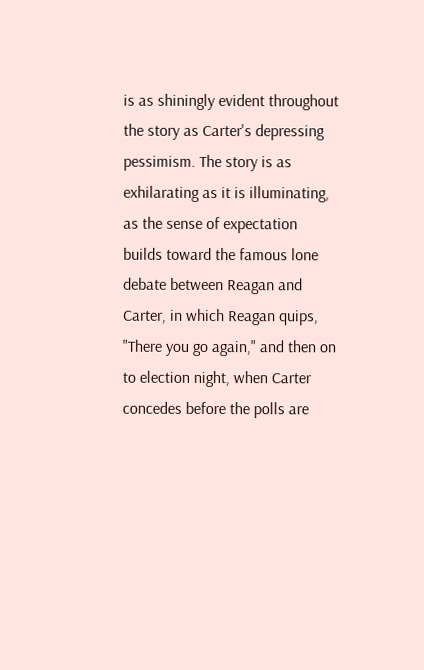is as shiningly evident throughout the story as Carter's depressing pessimism. The story is as exhilarating as it is illuminating, as the sense of expectation builds toward the famous lone debate between Reagan and Carter, in which Reagan quips, "There you go again," and then on to election night, when Carter concedes before the polls are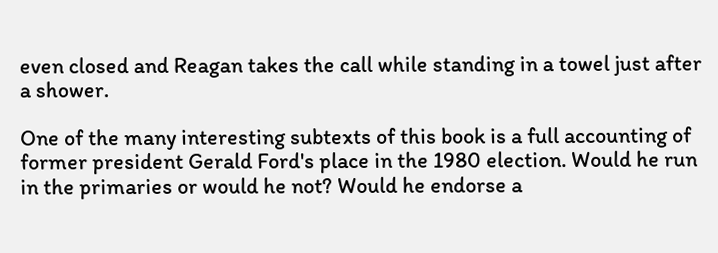even closed and Reagan takes the call while standing in a towel just after a shower.

One of the many interesting subtexts of this book is a full accounting of former president Gerald Ford's place in the 1980 election. Would he run in the primaries or would he not? Would he endorse a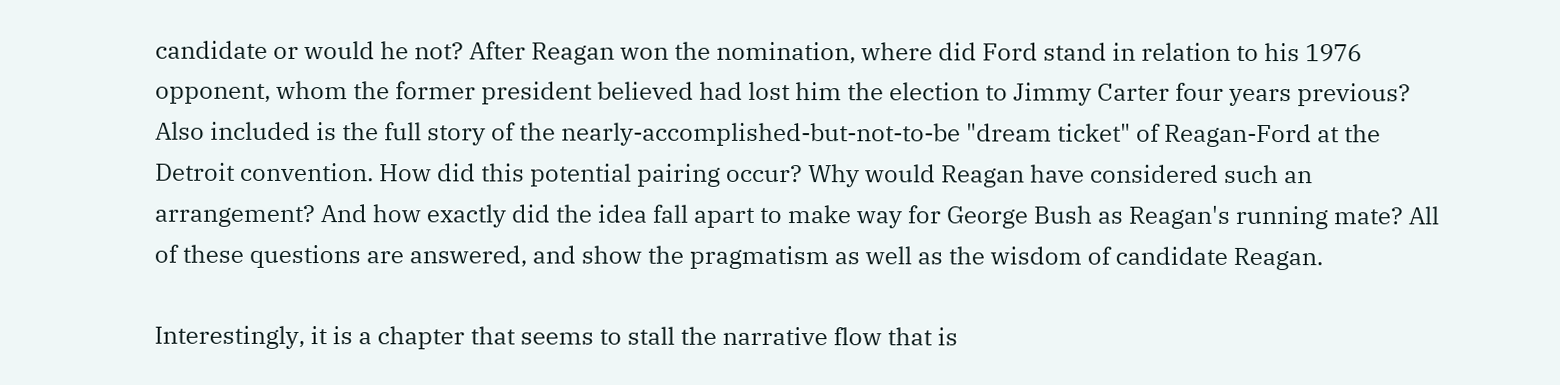candidate or would he not? After Reagan won the nomination, where did Ford stand in relation to his 1976 opponent, whom the former president believed had lost him the election to Jimmy Carter four years previous? Also included is the full story of the nearly-accomplished-but-not-to-be "dream ticket" of Reagan-Ford at the Detroit convention. How did this potential pairing occur? Why would Reagan have considered such an arrangement? And how exactly did the idea fall apart to make way for George Bush as Reagan's running mate? All of these questions are answered, and show the pragmatism as well as the wisdom of candidate Reagan.

Interestingly, it is a chapter that seems to stall the narrative flow that is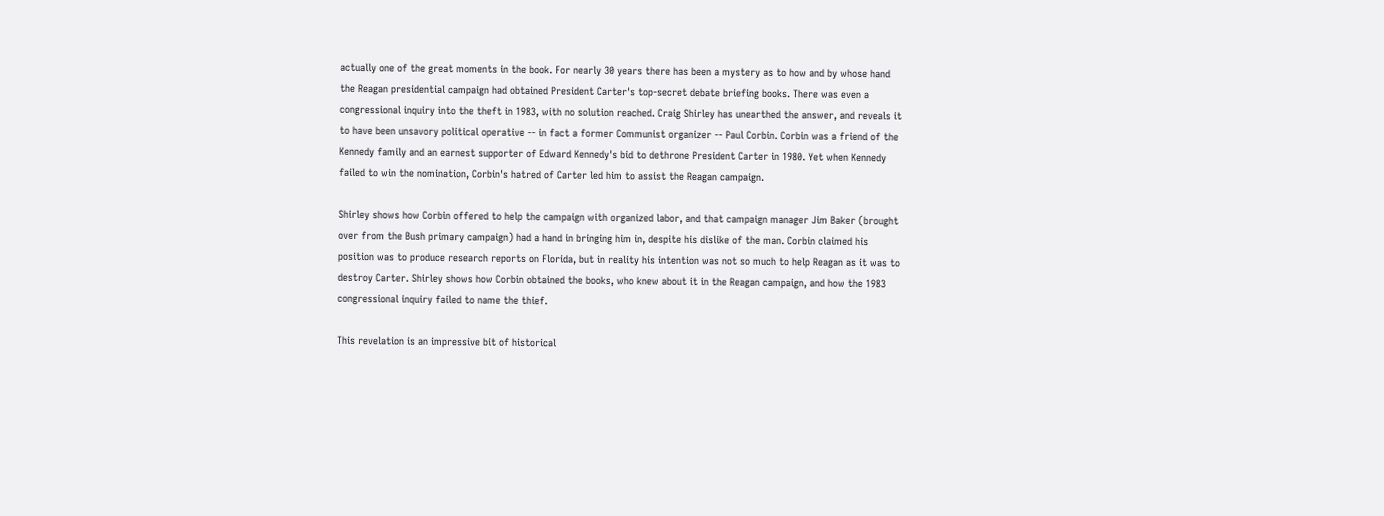actually one of the great moments in the book. For nearly 30 years there has been a mystery as to how and by whose hand the Reagan presidential campaign had obtained President Carter's top-secret debate briefing books. There was even a congressional inquiry into the theft in 1983, with no solution reached. Craig Shirley has unearthed the answer, and reveals it to have been unsavory political operative -- in fact a former Communist organizer -- Paul Corbin. Corbin was a friend of the Kennedy family and an earnest supporter of Edward Kennedy's bid to dethrone President Carter in 1980. Yet when Kennedy failed to win the nomination, Corbin's hatred of Carter led him to assist the Reagan campaign.

Shirley shows how Corbin offered to help the campaign with organized labor, and that campaign manager Jim Baker (brought over from the Bush primary campaign) had a hand in bringing him in, despite his dislike of the man. Corbin claimed his position was to produce research reports on Florida, but in reality his intention was not so much to help Reagan as it was to destroy Carter. Shirley shows how Corbin obtained the books, who knew about it in the Reagan campaign, and how the 1983 congressional inquiry failed to name the thief.

This revelation is an impressive bit of historical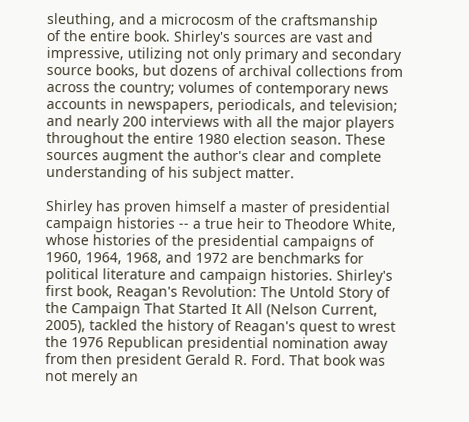sleuthing, and a microcosm of the craftsmanship
of the entire book. Shirley's sources are vast and impressive, utilizing not only primary and secondary source books, but dozens of archival collections from across the country; volumes of contemporary news accounts in newspapers, periodicals, and television; and nearly 200 interviews with all the major players throughout the entire 1980 election season. These sources augment the author's clear and complete understanding of his subject matter.

Shirley has proven himself a master of presidential campaign histories -- a true heir to Theodore White, whose histories of the presidential campaigns of 1960, 1964, 1968, and 1972 are benchmarks for political literature and campaign histories. Shirley's first book, Reagan's Revolution: The Untold Story of the Campaign That Started It All (Nelson Current, 2005), tackled the history of Reagan's quest to wrest the 1976 Republican presidential nomination away from then president Gerald R. Ford. That book was not merely an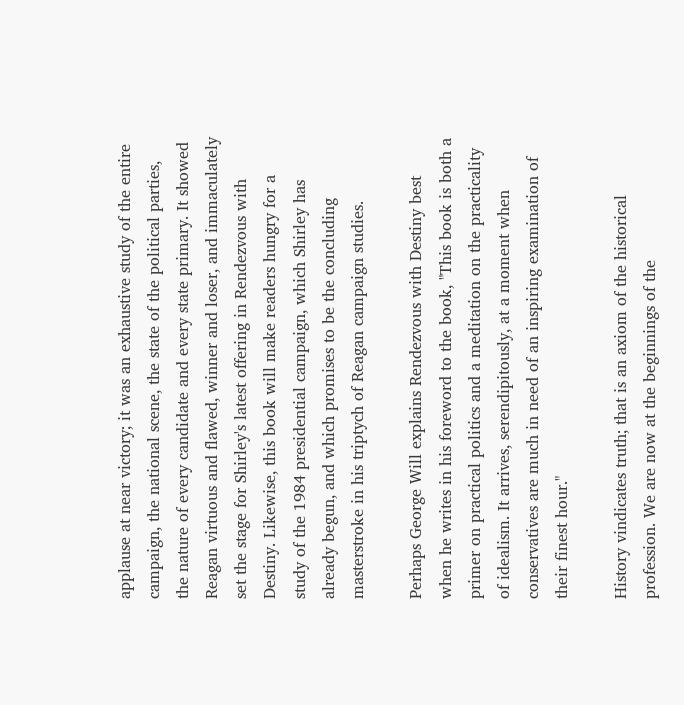applause at near victory; it was an exhaustive study of the entire campaign, the national scene, the state of the political parties, the nature of every candidate and every state primary. It showed Reagan virtuous and flawed, winner and loser, and immaculately set the stage for Shirley's latest offering in Rendezvous with Destiny. Likewise, this book will make readers hungry for a study of the 1984 presidential campaign, which Shirley has already begun, and which promises to be the concluding masterstroke in his triptych of Reagan campaign studies.

Perhaps George Will explains Rendezvous with Destiny best when he writes in his foreword to the book, "This book is both a primer on practical politics and a meditation on the practicality of idealism. It arrives, serendipitously, at a moment when conservatives are much in need of an inspiring examination of their finest hour."

History vindicates truth; that is an axiom of the historical profession. We are now at the beginnings of the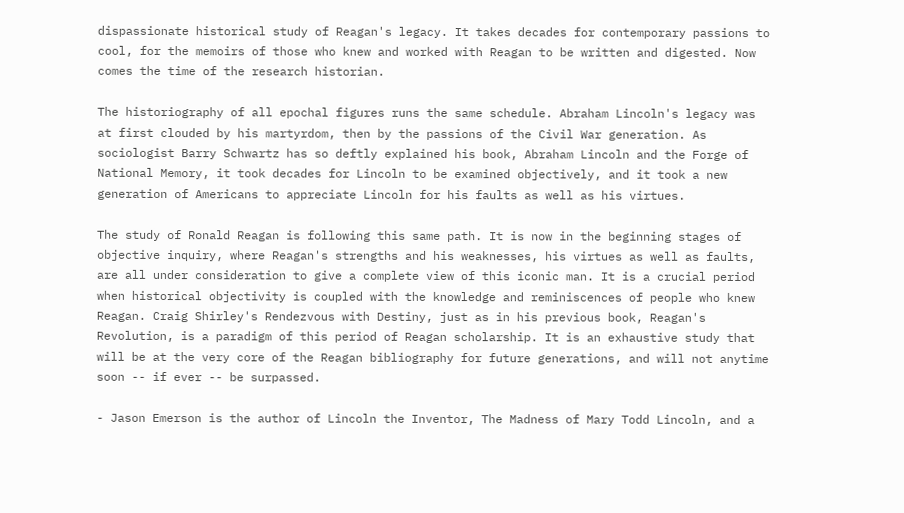dispassionate historical study of Reagan's legacy. It takes decades for contemporary passions to cool, for the memoirs of those who knew and worked with Reagan to be written and digested. Now comes the time of the research historian.

The historiography of all epochal figures runs the same schedule. Abraham Lincoln's legacy was at first clouded by his martyrdom, then by the passions of the Civil War generation. As sociologist Barry Schwartz has so deftly explained his book, Abraham Lincoln and the Forge of National Memory, it took decades for Lincoln to be examined objectively, and it took a new generation of Americans to appreciate Lincoln for his faults as well as his virtues.

The study of Ronald Reagan is following this same path. It is now in the beginning stages of objective inquiry, where Reagan's strengths and his weaknesses, his virtues as well as faults, are all under consideration to give a complete view of this iconic man. It is a crucial period when historical objectivity is coupled with the knowledge and reminiscences of people who knew Reagan. Craig Shirley's Rendezvous with Destiny, just as in his previous book, Reagan's Revolution, is a paradigm of this period of Reagan scholarship. It is an exhaustive study that will be at the very core of the Reagan bibliography for future generations, and will not anytime soon -- if ever -- be surpassed.

- Jason Emerson is the author of Lincoln the Inventor, The Madness of Mary Todd Lincoln, and a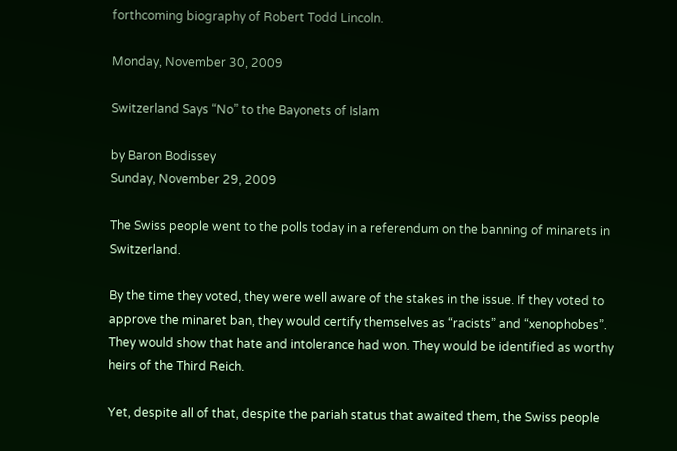forthcoming biography of Robert Todd Lincoln.

Monday, November 30, 2009

Switzerland Says “No” to the Bayonets of Islam

by Baron Bodissey
Sunday, November 29, 2009

The Swiss people went to the polls today in a referendum on the banning of minarets in Switzerland.

By the time they voted, they were well aware of the stakes in the issue. If they voted to approve the minaret ban, they would certify themselves as “racists” and “xenophobes”. They would show that hate and intolerance had won. They would be identified as worthy heirs of the Third Reich.

Yet, despite all of that, despite the pariah status that awaited them, the Swiss people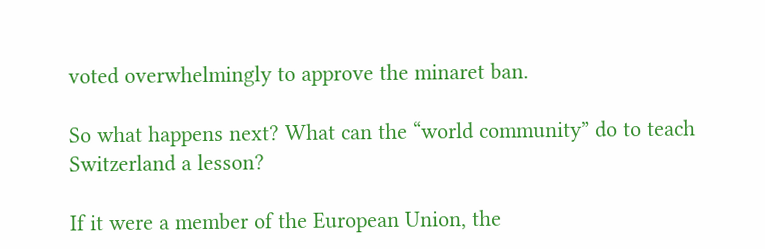voted overwhelmingly to approve the minaret ban.

So what happens next? What can the “world community” do to teach Switzerland a lesson?

If it were a member of the European Union, the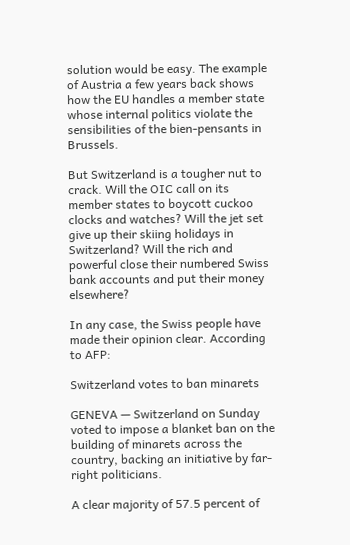solution would be easy. The example of Austria a few years back shows how the EU handles a member state whose internal politics violate the sensibilities of the bien-pensants in Brussels.

But Switzerland is a tougher nut to crack. Will the OIC call on its member states to boycott cuckoo clocks and watches? Will the jet set give up their skiing holidays in Switzerland? Will the rich and powerful close their numbered Swiss bank accounts and put their money elsewhere?

In any case, the Swiss people have made their opinion clear. According to AFP:

Switzerland votes to ban minarets

GENEVA — Switzerland on Sunday voted to impose a blanket ban on the building of minarets across the country, backing an initiative by far-right politicians.

A clear majority of 57.5 percent of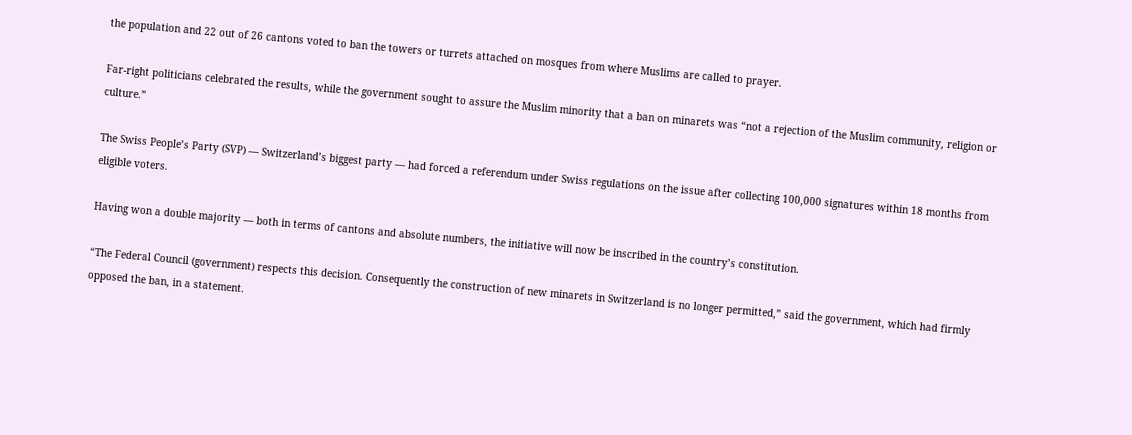the population and 22 out of 26 cantons voted to ban the towers or turrets attached on mosques from where Muslims are called to prayer.

Far-right politicians celebrated the results, while the government sought to assure the Muslim minority that a ban on minarets was “not a rejection of the Muslim community, religion or culture.”

The Swiss People’s Party (SVP) — Switzerland’s biggest party — had forced a referendum under Swiss regulations on the issue after collecting 100,000 signatures within 18 months from eligible voters.

Having won a double majority — both in terms of cantons and absolute numbers, the initiative will now be inscribed in the country’s constitution.

“The Federal Council (government) respects this decision. Consequently the construction of new minarets in Switzerland is no longer permitted,” said the government, which had firmly opposed the ban, in a statement.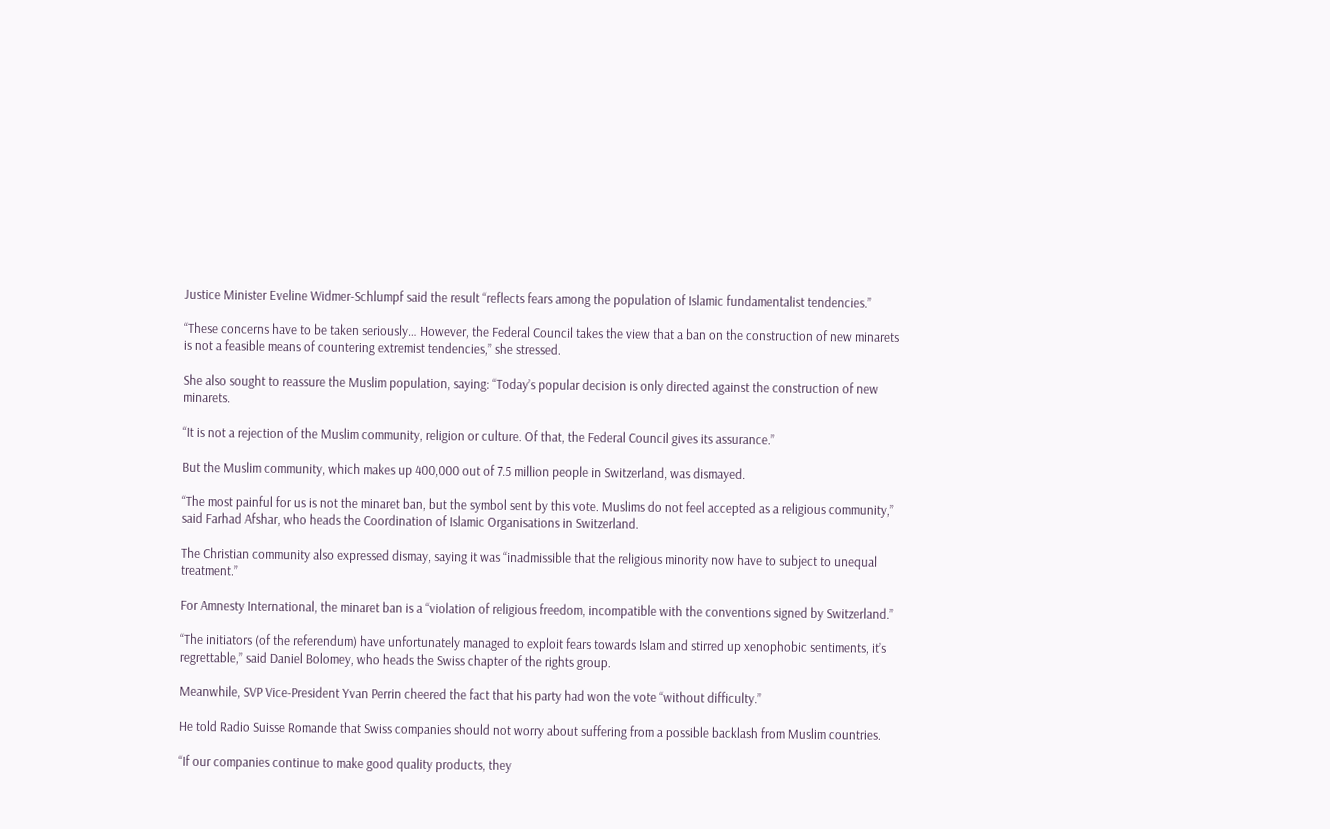Justice Minister Eveline Widmer-Schlumpf said the result “reflects fears among the population of Islamic fundamentalist tendencies.”

“These concerns have to be taken seriously… However, the Federal Council takes the view that a ban on the construction of new minarets is not a feasible means of countering extremist tendencies,” she stressed.

She also sought to reassure the Muslim population, saying: “Today’s popular decision is only directed against the construction of new minarets.

“It is not a rejection of the Muslim community, religion or culture. Of that, the Federal Council gives its assurance.”

But the Muslim community, which makes up 400,000 out of 7.5 million people in Switzerland, was dismayed.

“The most painful for us is not the minaret ban, but the symbol sent by this vote. Muslims do not feel accepted as a religious community,” said Farhad Afshar, who heads the Coordination of Islamic Organisations in Switzerland.

The Christian community also expressed dismay, saying it was “inadmissible that the religious minority now have to subject to unequal treatment.”

For Amnesty International, the minaret ban is a “violation of religious freedom, incompatible with the conventions signed by Switzerland.”

“The initiators (of the referendum) have unfortunately managed to exploit fears towards Islam and stirred up xenophobic sentiments, it’s regrettable,” said Daniel Bolomey, who heads the Swiss chapter of the rights group.

Meanwhile, SVP Vice-President Yvan Perrin cheered the fact that his party had won the vote “without difficulty.”

He told Radio Suisse Romande that Swiss companies should not worry about suffering from a possible backlash from Muslim countries.

“If our companies continue to make good quality products, they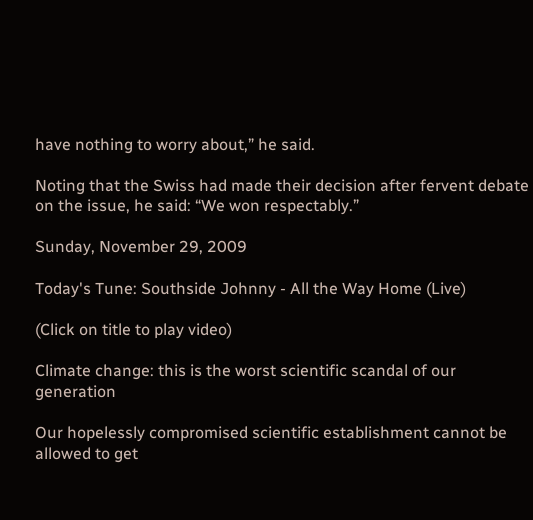have nothing to worry about,” he said.

Noting that the Swiss had made their decision after fervent debate on the issue, he said: “We won respectably.”

Sunday, November 29, 2009

Today's Tune: Southside Johnny - All the Way Home (Live)

(Click on title to play video)

Climate change: this is the worst scientific scandal of our generation

Our hopelessly compromised scientific establishment cannot be allowed to get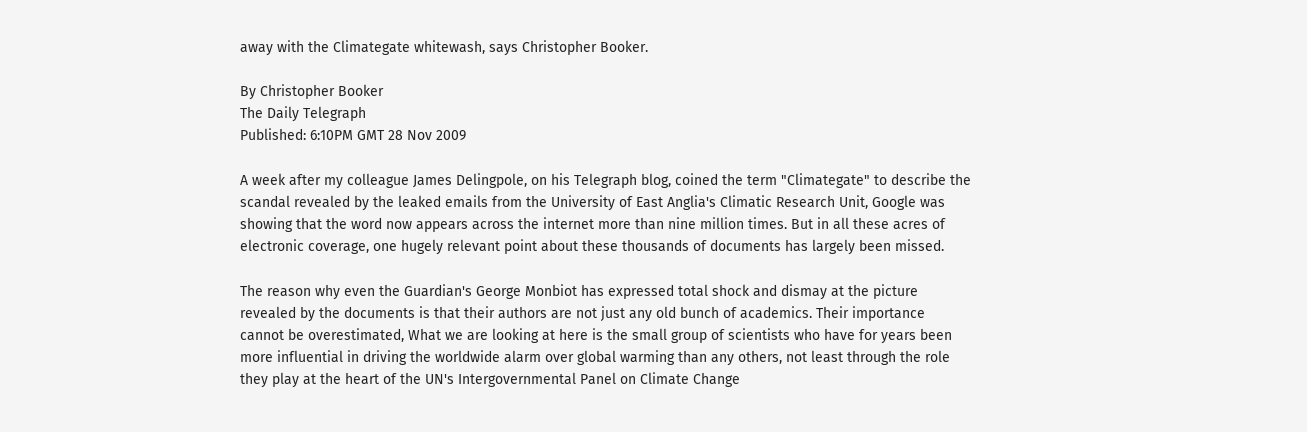away with the Climategate whitewash, says Christopher Booker.

By Christopher Booker
The Daily Telegraph
Published: 6:10PM GMT 28 Nov 2009

A week after my colleague James Delingpole, on his Telegraph blog, coined the term "Climategate" to describe the scandal revealed by the leaked emails from the University of East Anglia's Climatic Research Unit, Google was showing that the word now appears across the internet more than nine million times. But in all these acres of electronic coverage, one hugely relevant point about these thousands of documents has largely been missed.

The reason why even the Guardian's George Monbiot has expressed total shock and dismay at the picture revealed by the documents is that their authors are not just any old bunch of academics. Their importance cannot be overestimated, What we are looking at here is the small group of scientists who have for years been more influential in driving the worldwide alarm over global warming than any others, not least through the role they play at the heart of the UN's Intergovernmental Panel on Climate Change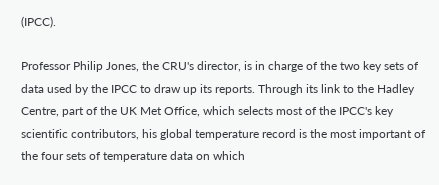(IPCC).

Professor Philip Jones, the CRU's director, is in charge of the two key sets of data used by the IPCC to draw up its reports. Through its link to the Hadley Centre, part of the UK Met Office, which selects most of the IPCC's key scientific contributors, his global temperature record is the most important of the four sets of temperature data on which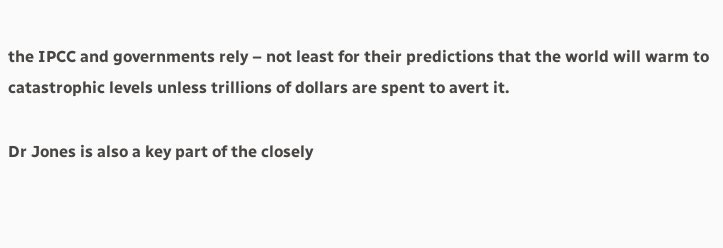the IPCC and governments rely – not least for their predictions that the world will warm to catastrophic levels unless trillions of dollars are spent to avert it.

Dr Jones is also a key part of the closely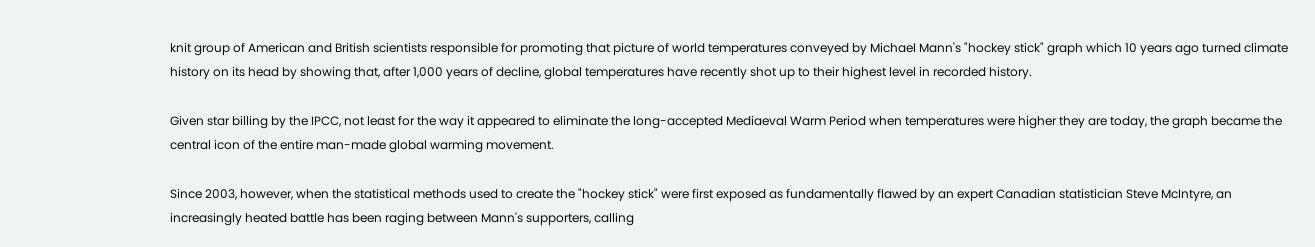knit group of American and British scientists responsible for promoting that picture of world temperatures conveyed by Michael Mann's "hockey stick" graph which 10 years ago turned climate history on its head by showing that, after 1,000 years of decline, global temperatures have recently shot up to their highest level in recorded history.

Given star billing by the IPCC, not least for the way it appeared to eliminate the long-accepted Mediaeval Warm Period when temperatures were higher they are today, the graph became the central icon of the entire man-made global warming movement.

Since 2003, however, when the statistical methods used to create the "hockey stick" were first exposed as fundamentally flawed by an expert Canadian statistician Steve McIntyre, an increasingly heated battle has been raging between Mann's supporters, calling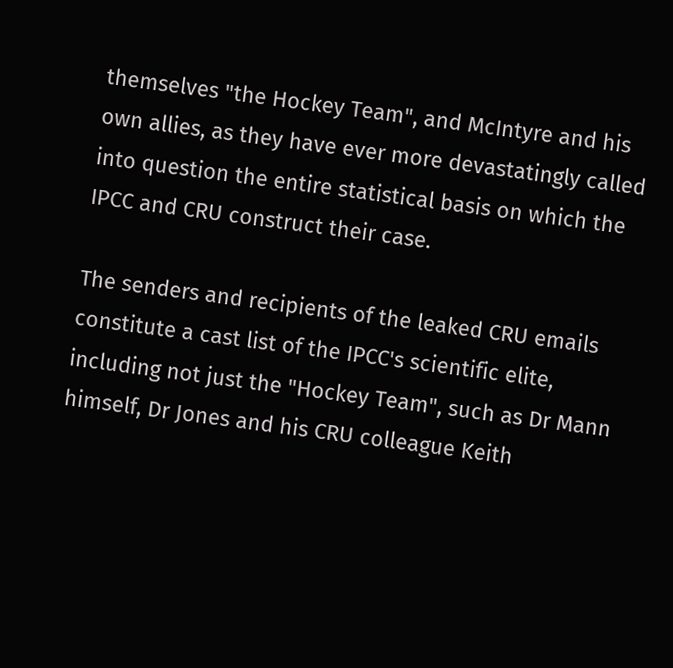themselves "the Hockey Team", and McIntyre and his own allies, as they have ever more devastatingly called into question the entire statistical basis on which the IPCC and CRU construct their case.

The senders and recipients of the leaked CRU emails constitute a cast list of the IPCC's scientific elite, including not just the "Hockey Team", such as Dr Mann himself, Dr Jones and his CRU colleague Keith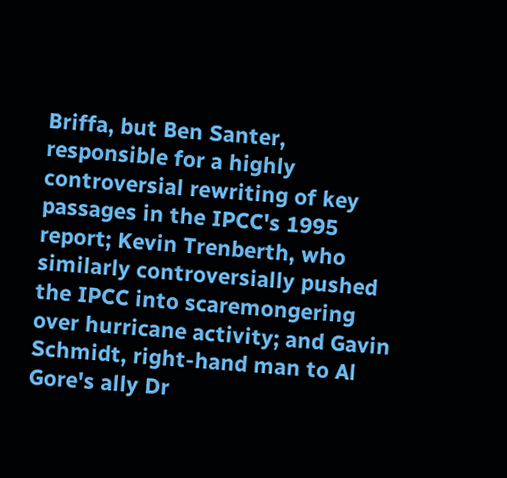Briffa, but Ben Santer, responsible for a highly controversial rewriting of key passages in the IPCC's 1995 report; Kevin Trenberth, who similarly controversially pushed the IPCC into scaremongering over hurricane activity; and Gavin Schmidt, right-hand man to Al Gore's ally Dr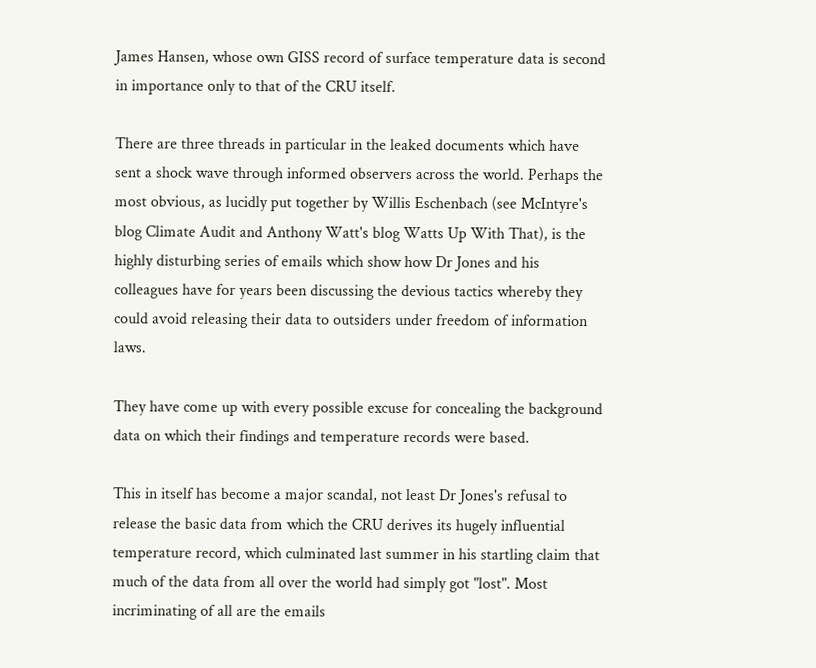James Hansen, whose own GISS record of surface temperature data is second in importance only to that of the CRU itself.

There are three threads in particular in the leaked documents which have sent a shock wave through informed observers across the world. Perhaps the most obvious, as lucidly put together by Willis Eschenbach (see McIntyre's blog Climate Audit and Anthony Watt's blog Watts Up With That), is the highly disturbing series of emails which show how Dr Jones and his colleagues have for years been discussing the devious tactics whereby they could avoid releasing their data to outsiders under freedom of information laws.

They have come up with every possible excuse for concealing the background data on which their findings and temperature records were based.

This in itself has become a major scandal, not least Dr Jones's refusal to release the basic data from which the CRU derives its hugely influential temperature record, which culminated last summer in his startling claim that much of the data from all over the world had simply got "lost". Most incriminating of all are the emails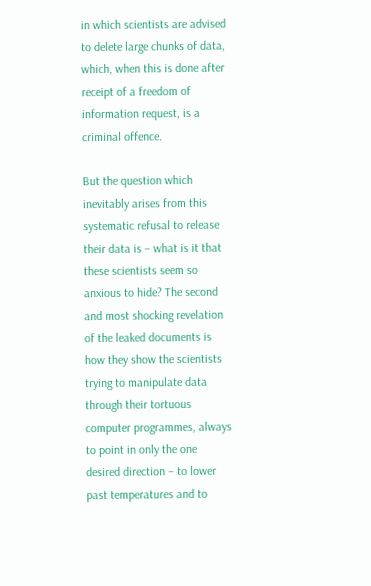in which scientists are advised to delete large chunks of data, which, when this is done after receipt of a freedom of information request, is a criminal offence.

But the question which inevitably arises from this systematic refusal to release their data is – what is it that these scientists seem so anxious to hide? The second and most shocking revelation of the leaked documents is how they show the scientists trying to manipulate data through their tortuous computer programmes, always to point in only the one desired direction – to lower past temperatures and to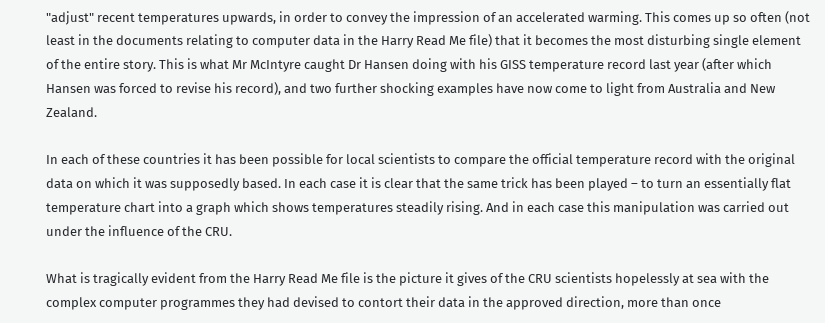"adjust" recent temperatures upwards, in order to convey the impression of an accelerated warming. This comes up so often (not least in the documents relating to computer data in the Harry Read Me file) that it becomes the most disturbing single element of the entire story. This is what Mr McIntyre caught Dr Hansen doing with his GISS temperature record last year (after which Hansen was forced to revise his record), and two further shocking examples have now come to light from Australia and New Zealand.

In each of these countries it has been possible for local scientists to compare the official temperature record with the original data on which it was supposedly based. In each case it is clear that the same trick has been played – to turn an essentially flat temperature chart into a graph which shows temperatures steadily rising. And in each case this manipulation was carried out under the influence of the CRU.

What is tragically evident from the Harry Read Me file is the picture it gives of the CRU scientists hopelessly at sea with the complex computer programmes they had devised to contort their data in the approved direction, more than once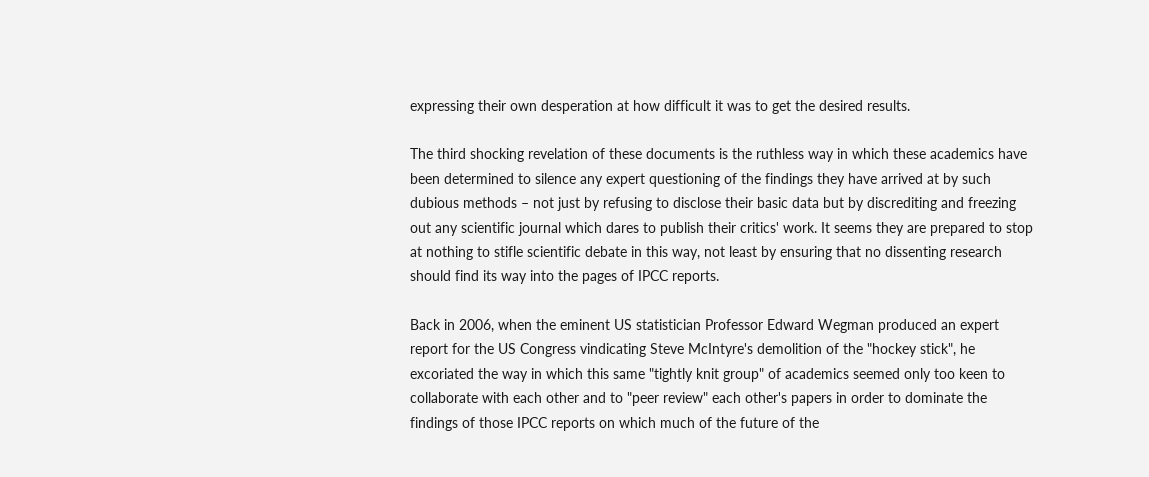expressing their own desperation at how difficult it was to get the desired results.

The third shocking revelation of these documents is the ruthless way in which these academics have been determined to silence any expert questioning of the findings they have arrived at by such dubious methods – not just by refusing to disclose their basic data but by discrediting and freezing out any scientific journal which dares to publish their critics' work. It seems they are prepared to stop at nothing to stifle scientific debate in this way, not least by ensuring that no dissenting research should find its way into the pages of IPCC reports.

Back in 2006, when the eminent US statistician Professor Edward Wegman produced an expert report for the US Congress vindicating Steve McIntyre's demolition of the "hockey stick", he excoriated the way in which this same "tightly knit group" of academics seemed only too keen to collaborate with each other and to "peer review" each other's papers in order to dominate the findings of those IPCC reports on which much of the future of the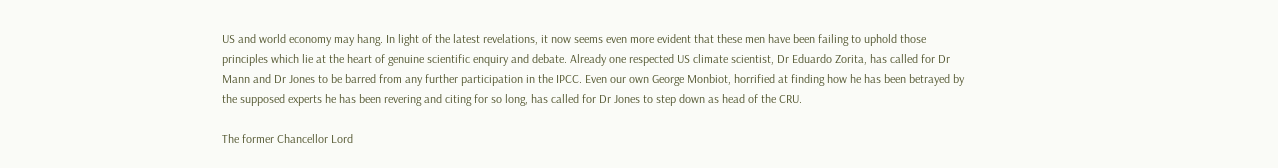US and world economy may hang. In light of the latest revelations, it now seems even more evident that these men have been failing to uphold those principles which lie at the heart of genuine scientific enquiry and debate. Already one respected US climate scientist, Dr Eduardo Zorita, has called for Dr Mann and Dr Jones to be barred from any further participation in the IPCC. Even our own George Monbiot, horrified at finding how he has been betrayed by the supposed experts he has been revering and citing for so long, has called for Dr Jones to step down as head of the CRU.

The former Chancellor Lord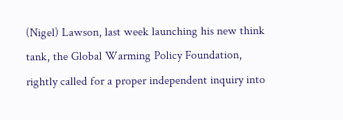(Nigel) Lawson, last week launching his new think tank, the Global Warming Policy Foundation, rightly called for a proper independent inquiry into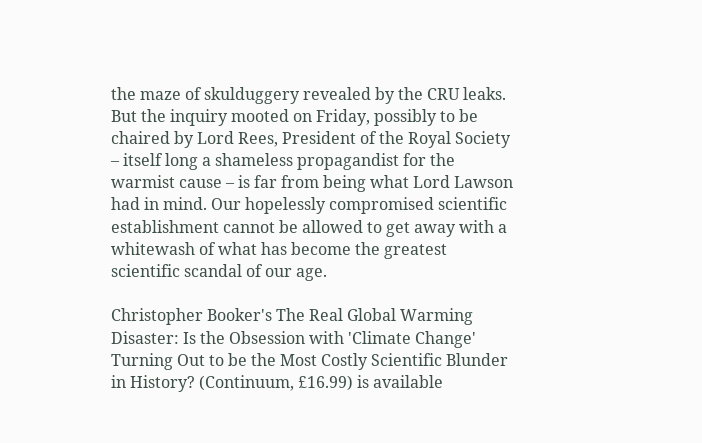the maze of skulduggery revealed by the CRU leaks. But the inquiry mooted on Friday, possibly to be chaired by Lord Rees, President of the Royal Society – itself long a shameless propagandist for the warmist cause – is far from being what Lord Lawson had in mind. Our hopelessly compromised scientific establishment cannot be allowed to get away with a whitewash of what has become the greatest scientific scandal of our age.

Christopher Booker's The Real Global Warming Disaster: Is the Obsession with 'Climate Change' Turning Out to be the Most Costly Scientific Blunder in History? (Continuum, £16.99) is available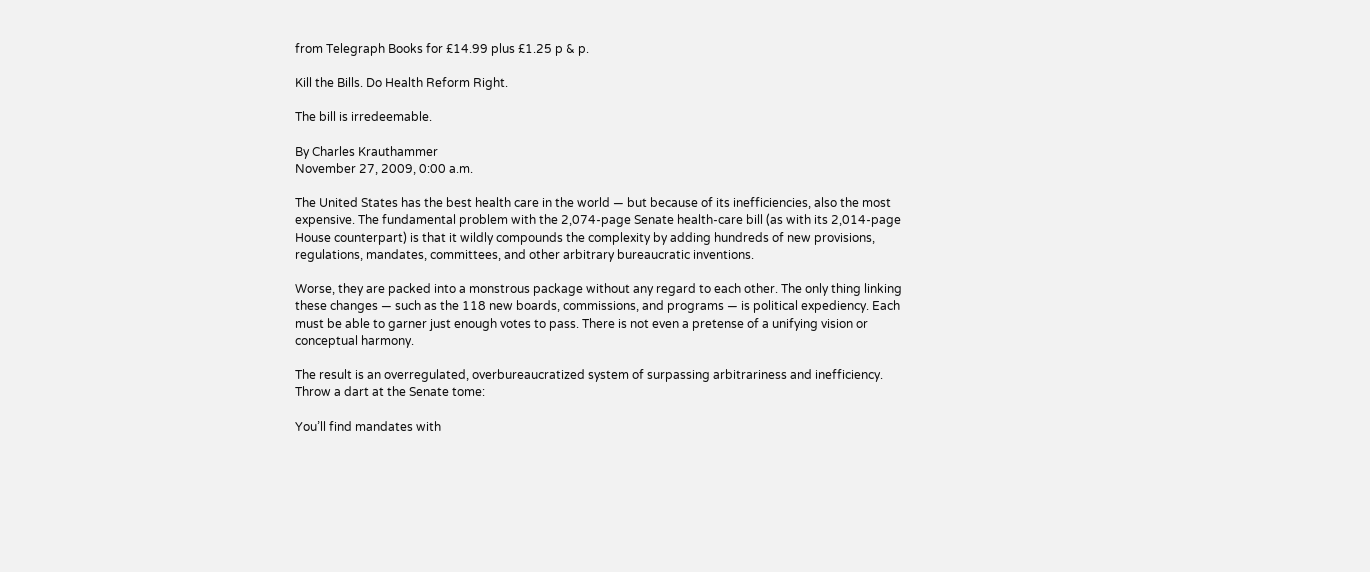from Telegraph Books for £14.99 plus £1.25 p & p.

Kill the Bills. Do Health Reform Right.

The bill is irredeemable.

By Charles Krauthammer
November 27, 2009, 0:00 a.m.

The United States has the best health care in the world — but because of its inefficiencies, also the most expensive. The fundamental problem with the 2,074-page Senate health-care bill (as with its 2,014-page House counterpart) is that it wildly compounds the complexity by adding hundreds of new provisions, regulations, mandates, committees, and other arbitrary bureaucratic inventions.

Worse, they are packed into a monstrous package without any regard to each other. The only thing linking these changes — such as the 118 new boards, commissions, and programs — is political expediency. Each must be able to garner just enough votes to pass. There is not even a pretense of a unifying vision or conceptual harmony.

The result is an overregulated, overbureaucratized system of surpassing arbitrariness and inefficiency. Throw a dart at the Senate tome:

You’ll find mandates with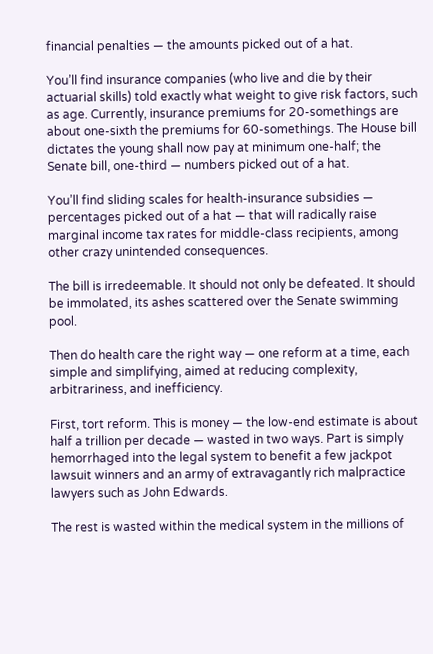financial penalties — the amounts picked out of a hat.

You’ll find insurance companies (who live and die by their actuarial skills) told exactly what weight to give risk factors, such as age. Currently, insurance premiums for 20-somethings are about one-sixth the premiums for 60-somethings. The House bill dictates the young shall now pay at minimum one-half; the Senate bill, one-third — numbers picked out of a hat.

You’ll find sliding scales for health-insurance subsidies — percentages picked out of a hat — that will radically raise marginal income tax rates for middle-class recipients, among other crazy unintended consequences.

The bill is irredeemable. It should not only be defeated. It should be immolated, its ashes scattered over the Senate swimming pool.

Then do health care the right way — one reform at a time, each simple and simplifying, aimed at reducing complexity, arbitrariness, and inefficiency.

First, tort reform. This is money — the low-end estimate is about half a trillion per decade — wasted in two ways. Part is simply hemorrhaged into the legal system to benefit a few jackpot lawsuit winners and an army of extravagantly rich malpractice lawyers such as John Edwards.

The rest is wasted within the medical system in the millions of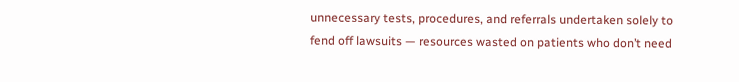unnecessary tests, procedures, and referrals undertaken solely to fend off lawsuits — resources wasted on patients who don’t need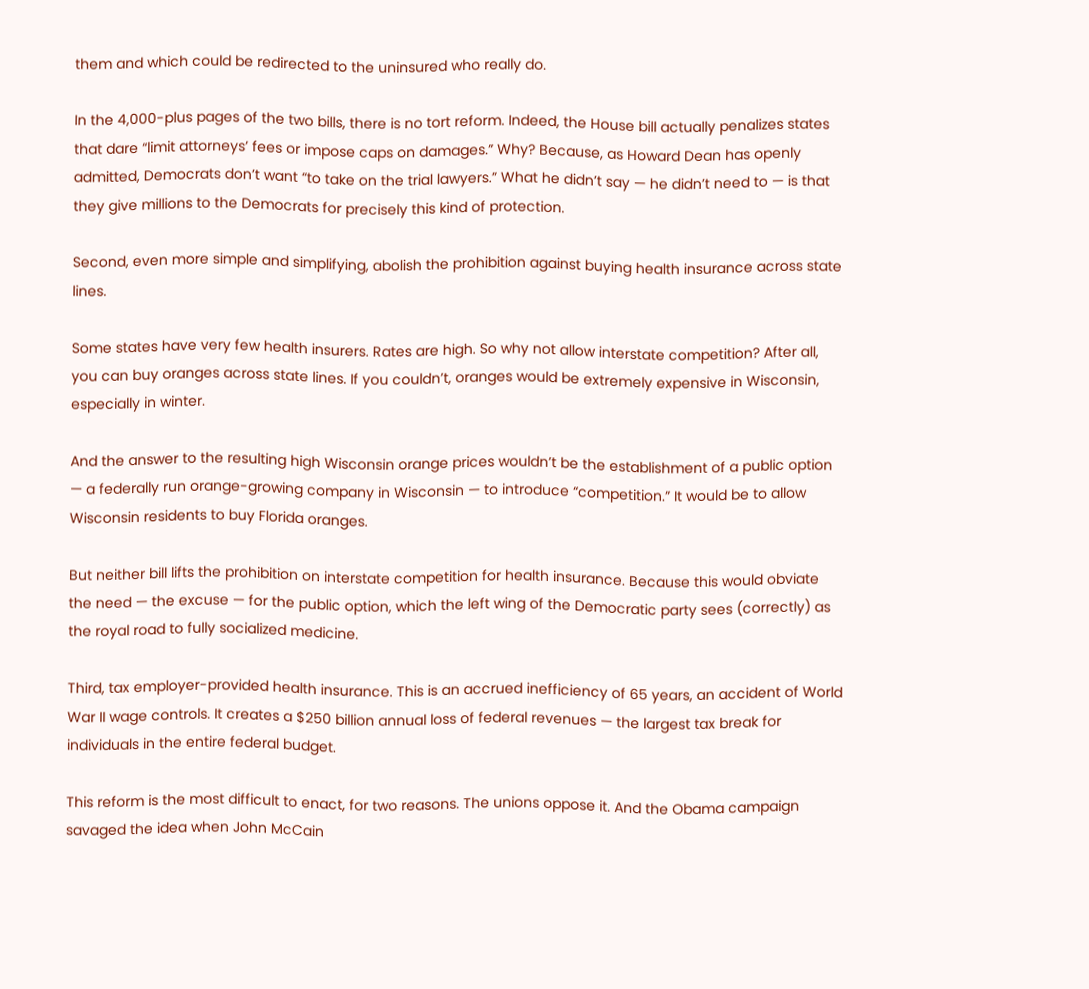them and which could be redirected to the uninsured who really do.

In the 4,000-plus pages of the two bills, there is no tort reform. Indeed, the House bill actually penalizes states that dare “limit attorneys’ fees or impose caps on damages.” Why? Because, as Howard Dean has openly admitted, Democrats don’t want “to take on the trial lawyers.” What he didn’t say — he didn’t need to — is that they give millions to the Democrats for precisely this kind of protection.

Second, even more simple and simplifying, abolish the prohibition against buying health insurance across state lines.

Some states have very few health insurers. Rates are high. So why not allow interstate competition? After all, you can buy oranges across state lines. If you couldn’t, oranges would be extremely expensive in Wisconsin, especially in winter.

And the answer to the resulting high Wisconsin orange prices wouldn’t be the establishment of a public option — a federally run orange-growing company in Wisconsin — to introduce “competition.” It would be to allow Wisconsin residents to buy Florida oranges.

But neither bill lifts the prohibition on interstate competition for health insurance. Because this would obviate the need — the excuse — for the public option, which the left wing of the Democratic party sees (correctly) as the royal road to fully socialized medicine.

Third, tax employer-provided health insurance. This is an accrued inefficiency of 65 years, an accident of World War II wage controls. It creates a $250 billion annual loss of federal revenues — the largest tax break for individuals in the entire federal budget.

This reform is the most difficult to enact, for two reasons. The unions oppose it. And the Obama campaign savaged the idea when John McCain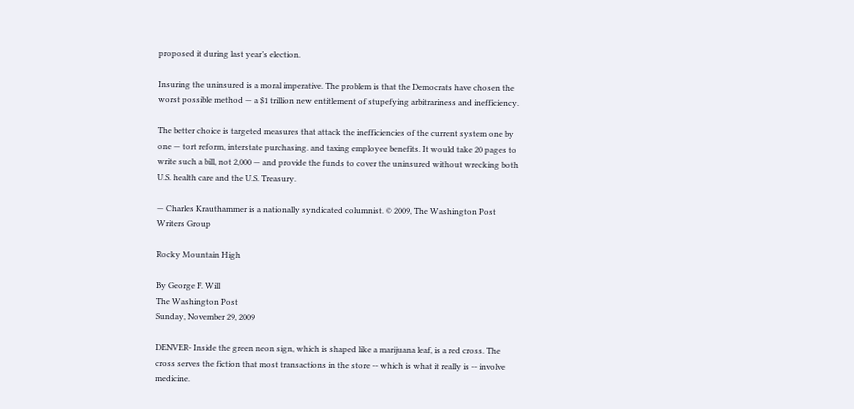proposed it during last year’s election.

Insuring the uninsured is a moral imperative. The problem is that the Democrats have chosen the worst possible method — a $1 trillion new entitlement of stupefying arbitrariness and inefficiency.

The better choice is targeted measures that attack the inefficiencies of the current system one by one — tort reform, interstate purchasing. and taxing employee benefits. It would take 20 pages to write such a bill, not 2,000 — and provide the funds to cover the uninsured without wrecking both U.S. health care and the U.S. Treasury.

— Charles Krauthammer is a nationally syndicated columnist. © 2009, The Washington Post Writers Group

Rocky Mountain High

By George F. Will
The Washington Post
Sunday, November 29, 2009

DENVER- Inside the green neon sign, which is shaped like a marijuana leaf, is a red cross. The cross serves the fiction that most transactions in the store -- which is what it really is -- involve medicine.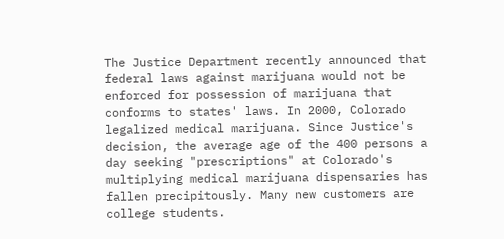The Justice Department recently announced that federal laws against marijuana would not be enforced for possession of marijuana that conforms to states' laws. In 2000, Colorado legalized medical marijuana. Since Justice's decision, the average age of the 400 persons a day seeking "prescriptions" at Colorado's multiplying medical marijuana dispensaries has fallen precipitously. Many new customers are college students.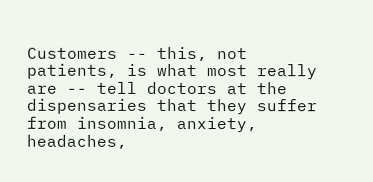Customers -- this, not patients, is what most really are -- tell doctors at the dispensaries that they suffer from insomnia, anxiety, headaches,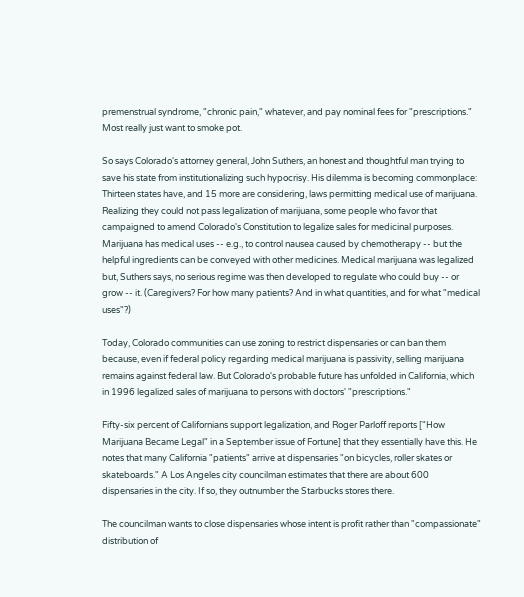premenstrual syndrome, "chronic pain," whatever, and pay nominal fees for "prescriptions." Most really just want to smoke pot.

So says Colorado's attorney general, John Suthers, an honest and thoughtful man trying to save his state from institutionalizing such hypocrisy. His dilemma is becoming commonplace: Thirteen states have, and 15 more are considering, laws permitting medical use of marijuana.
Realizing they could not pass legalization of marijuana, some people who favor that campaigned to amend Colorado's Constitution to legalize sales for medicinal purposes. Marijuana has medical uses -- e.g., to control nausea caused by chemotherapy -- but the helpful ingredients can be conveyed with other medicines. Medical marijuana was legalized but, Suthers says, no serious regime was then developed to regulate who could buy -- or grow -- it. (Caregivers? For how many patients? And in what quantities, and for what "medical uses"?)

Today, Colorado communities can use zoning to restrict dispensaries or can ban them because, even if federal policy regarding medical marijuana is passivity, selling marijuana remains against federal law. But Colorado's probable future has unfolded in California, which in 1996 legalized sales of marijuana to persons with doctors' "prescriptions."

Fifty-six percent of Californians support legalization, and Roger Parloff reports ["How Marijuana Became Legal" in a September issue of Fortune] that they essentially have this. He notes that many California "patients" arrive at dispensaries "on bicycles, roller skates or skateboards." A Los Angeles city councilman estimates that there are about 600 dispensaries in the city. If so, they outnumber the Starbucks stores there.

The councilman wants to close dispensaries whose intent is profit rather than "compassionate" distribution of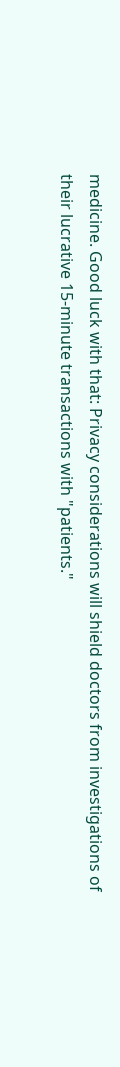medicine. Good luck with that: Privacy considerations will shield doctors from investigations of their lucrative 15-minute transactions with "patients."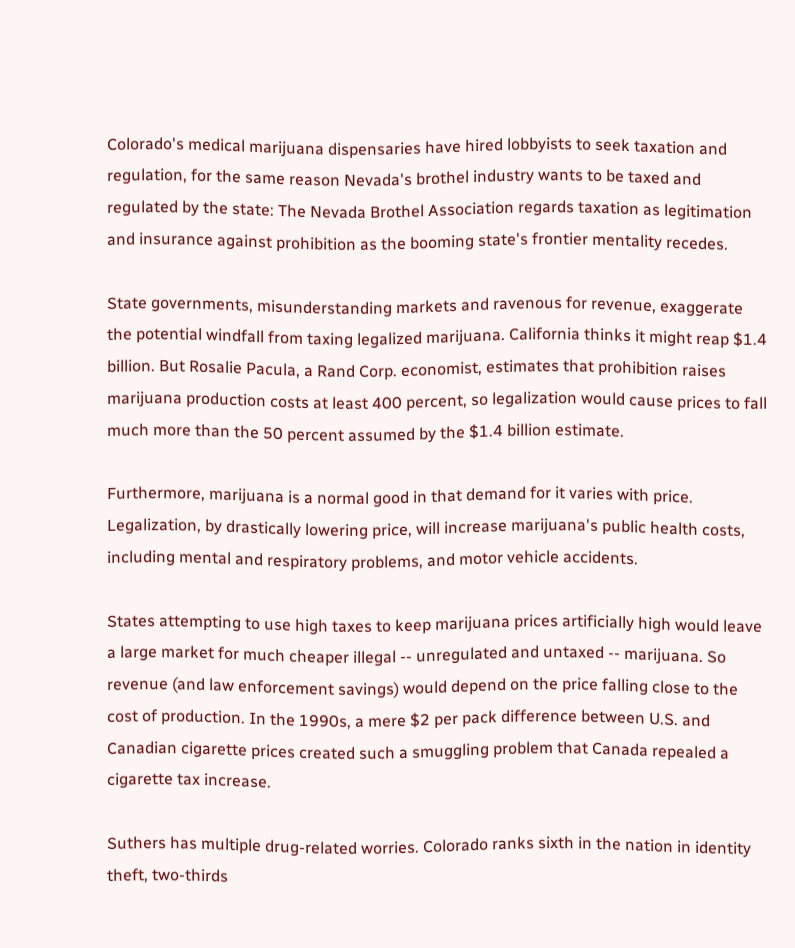Colorado's medical marijuana dispensaries have hired lobbyists to seek taxation and regulation, for the same reason Nevada's brothel industry wants to be taxed and regulated by the state: The Nevada Brothel Association regards taxation as legitimation and insurance against prohibition as the booming state's frontier mentality recedes.

State governments, misunderstanding markets and ravenous for revenue, exaggerate the potential windfall from taxing legalized marijuana. California thinks it might reap $1.4 billion. But Rosalie Pacula, a Rand Corp. economist, estimates that prohibition raises marijuana production costs at least 400 percent, so legalization would cause prices to fall much more than the 50 percent assumed by the $1.4 billion estimate.

Furthermore, marijuana is a normal good in that demand for it varies with price. Legalization, by drastically lowering price, will increase marijuana's public health costs, including mental and respiratory problems, and motor vehicle accidents.

States attempting to use high taxes to keep marijuana prices artificially high would leave a large market for much cheaper illegal -- unregulated and untaxed -- marijuana. So revenue (and law enforcement savings) would depend on the price falling close to the cost of production. In the 1990s, a mere $2 per pack difference between U.S. and Canadian cigarette prices created such a smuggling problem that Canada repealed a cigarette tax increase.

Suthers has multiple drug-related worries. Colorado ranks sixth in the nation in identity theft, two-thirds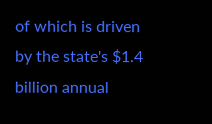of which is driven by the state's $1.4 billion annual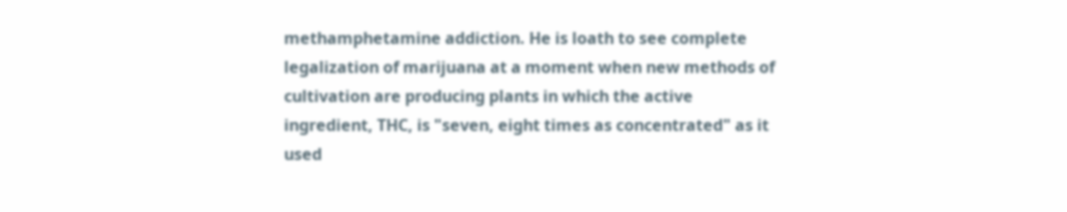methamphetamine addiction. He is loath to see complete legalization of marijuana at a moment when new methods of cultivation are producing plants in which the active ingredient, THC, is "seven, eight times as concentrated" as it used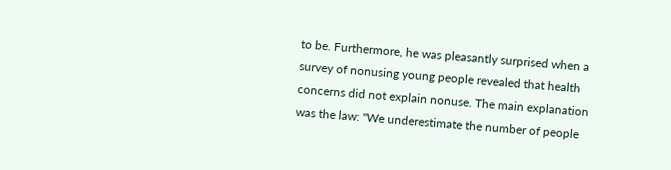to be. Furthermore, he was pleasantly surprised when a survey of nonusing young people revealed that health concerns did not explain nonuse. The main explanation was the law: "We underestimate the number of people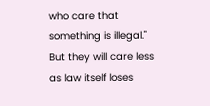who care that something is illegal."
But they will care less as law itself loses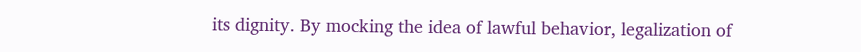its dignity. By mocking the idea of lawful behavior, legalization of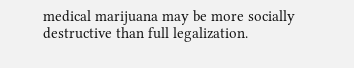medical marijuana may be more socially destructive than full legalization.